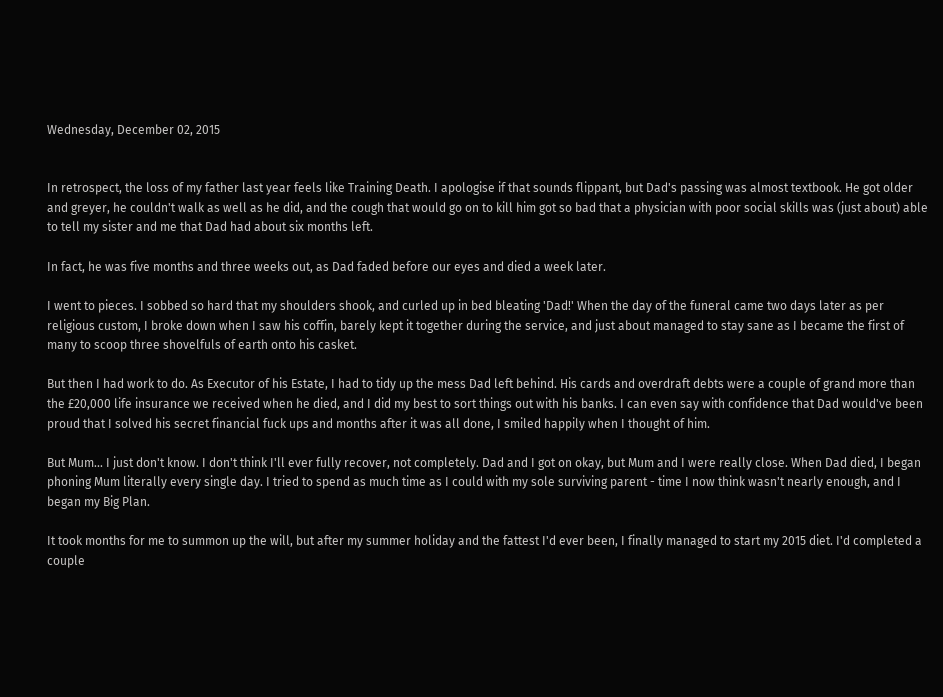Wednesday, December 02, 2015


In retrospect, the loss of my father last year feels like Training Death. I apologise if that sounds flippant, but Dad's passing was almost textbook. He got older and greyer, he couldn't walk as well as he did, and the cough that would go on to kill him got so bad that a physician with poor social skills was (just about) able to tell my sister and me that Dad had about six months left.

In fact, he was five months and three weeks out, as Dad faded before our eyes and died a week later.

I went to pieces. I sobbed so hard that my shoulders shook, and curled up in bed bleating 'Dad!' When the day of the funeral came two days later as per religious custom, I broke down when I saw his coffin, barely kept it together during the service, and just about managed to stay sane as I became the first of many to scoop three shovelfuls of earth onto his casket.

But then I had work to do. As Executor of his Estate, I had to tidy up the mess Dad left behind. His cards and overdraft debts were a couple of grand more than the £20,000 life insurance we received when he died, and I did my best to sort things out with his banks. I can even say with confidence that Dad would've been proud that I solved his secret financial fuck ups and months after it was all done, I smiled happily when I thought of him.

But Mum... I just don't know. I don't think I'll ever fully recover, not completely. Dad and I got on okay, but Mum and I were really close. When Dad died, I began phoning Mum literally every single day. I tried to spend as much time as I could with my sole surviving parent - time I now think wasn't nearly enough, and I began my Big Plan.

It took months for me to summon up the will, but after my summer holiday and the fattest I'd ever been, I finally managed to start my 2015 diet. I'd completed a couple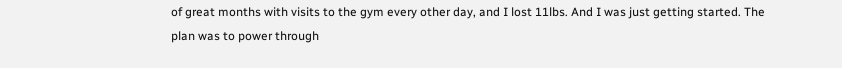of great months with visits to the gym every other day, and I lost 11lbs. And I was just getting started. The plan was to power through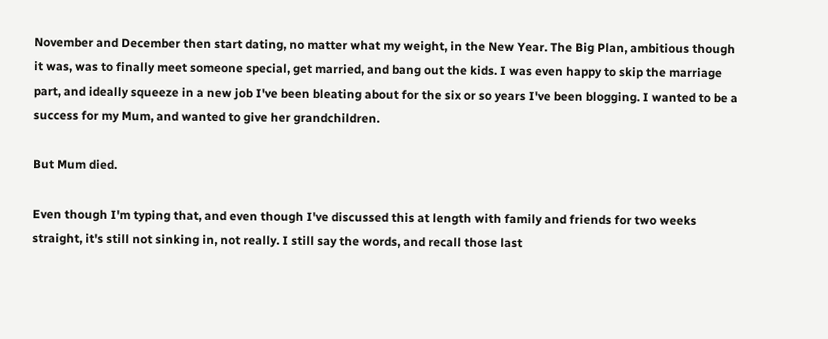November and December then start dating, no matter what my weight, in the New Year. The Big Plan, ambitious though it was, was to finally meet someone special, get married, and bang out the kids. I was even happy to skip the marriage part, and ideally squeeze in a new job I've been bleating about for the six or so years I've been blogging. I wanted to be a success for my Mum, and wanted to give her grandchildren.

But Mum died.

Even though I'm typing that, and even though I've discussed this at length with family and friends for two weeks straight, it's still not sinking in, not really. I still say the words, and recall those last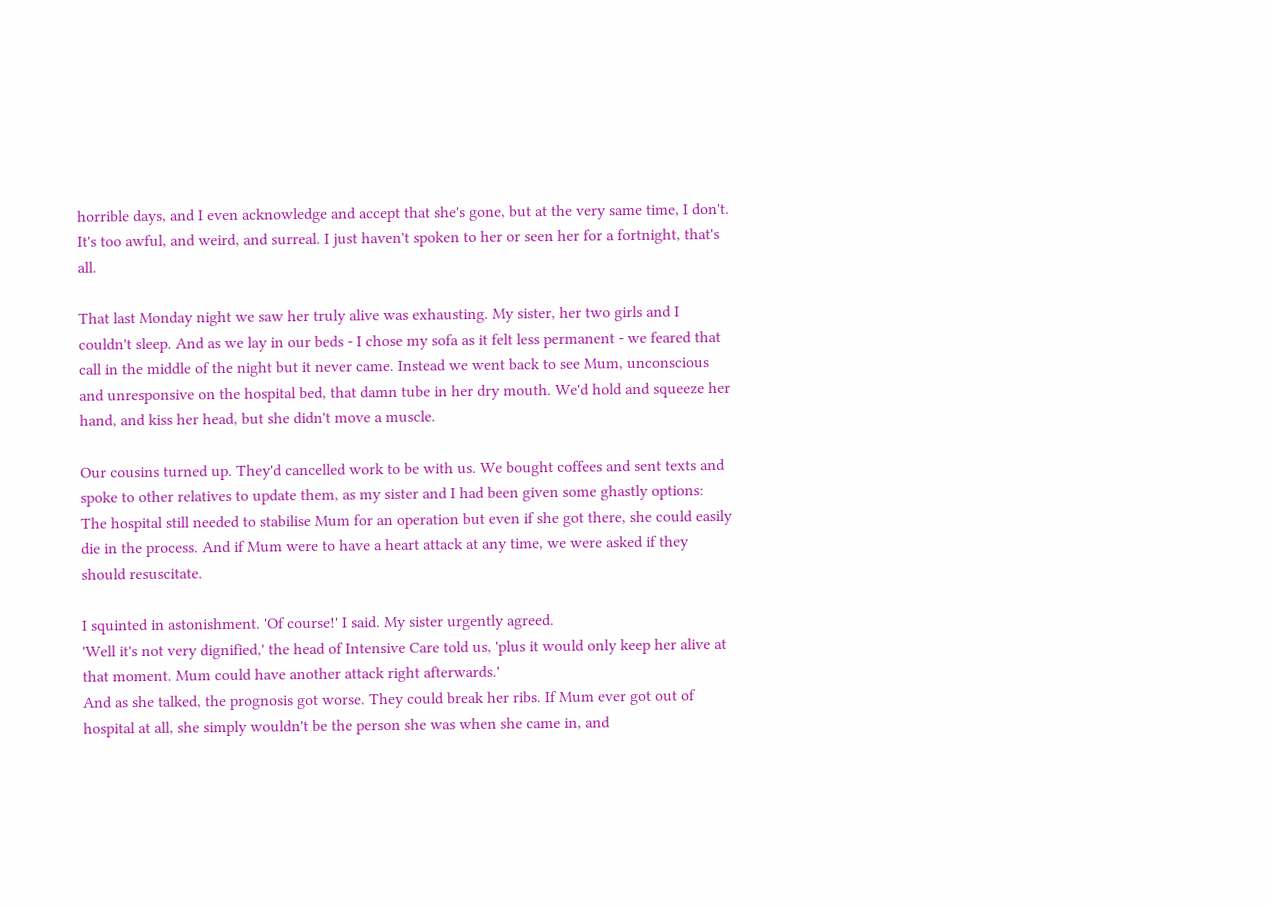horrible days, and I even acknowledge and accept that she's gone, but at the very same time, I don't. It's too awful, and weird, and surreal. I just haven't spoken to her or seen her for a fortnight, that's all.

That last Monday night we saw her truly alive was exhausting. My sister, her two girls and I couldn't sleep. And as we lay in our beds - I chose my sofa as it felt less permanent - we feared that call in the middle of the night but it never came. Instead we went back to see Mum, unconscious and unresponsive on the hospital bed, that damn tube in her dry mouth. We'd hold and squeeze her hand, and kiss her head, but she didn't move a muscle.

Our cousins turned up. They'd cancelled work to be with us. We bought coffees and sent texts and spoke to other relatives to update them, as my sister and I had been given some ghastly options: The hospital still needed to stabilise Mum for an operation but even if she got there, she could easily die in the process. And if Mum were to have a heart attack at any time, we were asked if they should resuscitate.

I squinted in astonishment. 'Of course!' I said. My sister urgently agreed.
'Well it's not very dignified,' the head of Intensive Care told us, 'plus it would only keep her alive at that moment. Mum could have another attack right afterwards.'
And as she talked, the prognosis got worse. They could break her ribs. If Mum ever got out of hospital at all, she simply wouldn't be the person she was when she came in, and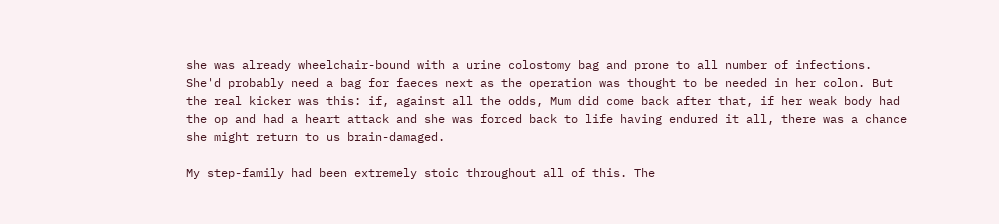she was already wheelchair-bound with a urine colostomy bag and prone to all number of infections. She'd probably need a bag for faeces next as the operation was thought to be needed in her colon. But the real kicker was this: if, against all the odds, Mum did come back after that, if her weak body had the op and had a heart attack and she was forced back to life having endured it all, there was a chance she might return to us brain-damaged.

My step-family had been extremely stoic throughout all of this. The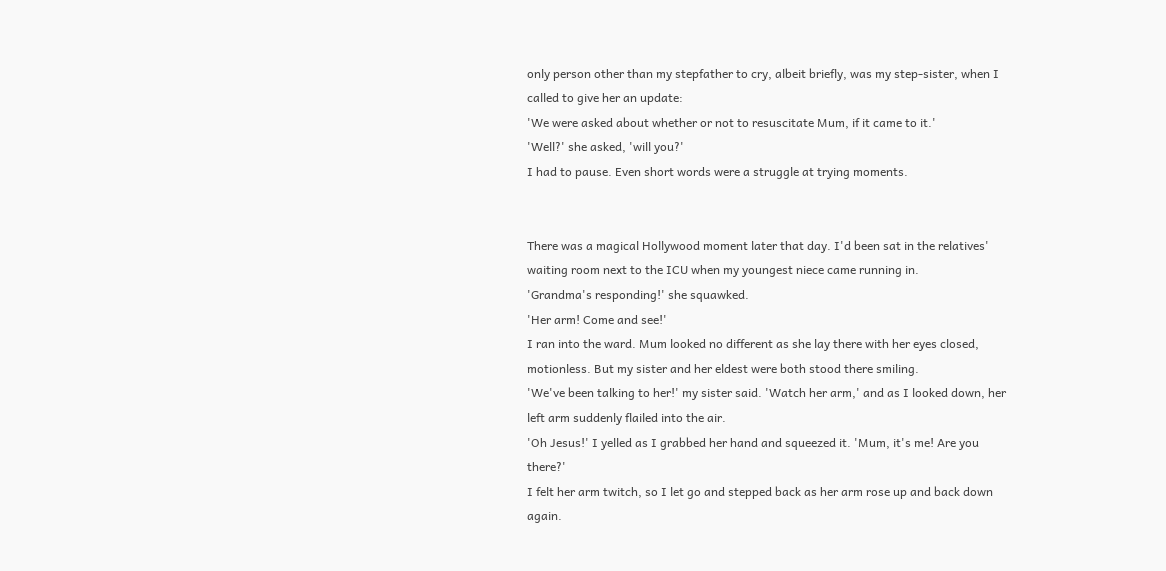only person other than my stepfather to cry, albeit briefly, was my step-sister, when I called to give her an update:
'We were asked about whether or not to resuscitate Mum, if it came to it.'
'Well?' she asked, 'will you?'
I had to pause. Even short words were a struggle at trying moments.


There was a magical Hollywood moment later that day. I'd been sat in the relatives' waiting room next to the ICU when my youngest niece came running in.
'Grandma's responding!' she squawked.
'Her arm! Come and see!'
I ran into the ward. Mum looked no different as she lay there with her eyes closed, motionless. But my sister and her eldest were both stood there smiling.
'We've been talking to her!' my sister said. 'Watch her arm,' and as I looked down, her left arm suddenly flailed into the air.
'Oh Jesus!' I yelled as I grabbed her hand and squeezed it. 'Mum, it's me! Are you there?'
I felt her arm twitch, so I let go and stepped back as her arm rose up and back down again.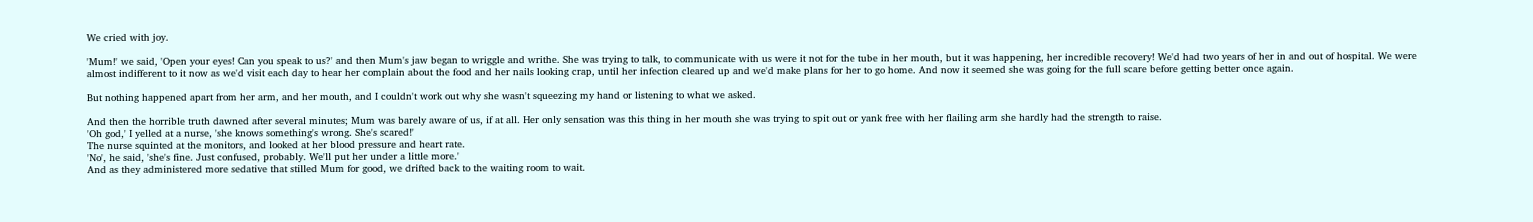We cried with joy.

'Mum!' we said, 'Open your eyes! Can you speak to us?' and then Mum's jaw began to wriggle and writhe. She was trying to talk, to communicate with us were it not for the tube in her mouth, but it was happening, her incredible recovery! We'd had two years of her in and out of hospital. We were almost indifferent to it now as we'd visit each day to hear her complain about the food and her nails looking crap, until her infection cleared up and we'd make plans for her to go home. And now it seemed she was going for the full scare before getting better once again.

But nothing happened apart from her arm, and her mouth, and I couldn't work out why she wasn't squeezing my hand or listening to what we asked.

And then the horrible truth dawned after several minutes; Mum was barely aware of us, if at all. Her only sensation was this thing in her mouth she was trying to spit out or yank free with her flailing arm she hardly had the strength to raise.
'Oh god,' I yelled at a nurse, 'she knows something's wrong. She's scared!'
The nurse squinted at the monitors, and looked at her blood pressure and heart rate.
'No', he said, 'she's fine. Just confused, probably. We'll put her under a little more.'
And as they administered more sedative that stilled Mum for good, we drifted back to the waiting room to wait.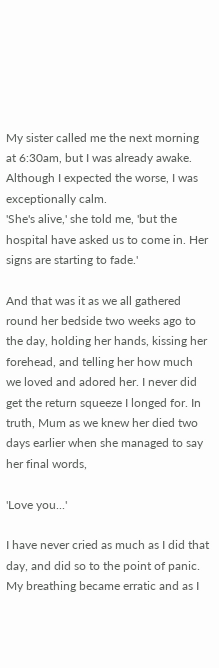My sister called me the next morning at 6:30am, but I was already awake. Although I expected the worse, I was exceptionally calm.
'She's alive,' she told me, 'but the hospital have asked us to come in. Her signs are starting to fade.'

And that was it as we all gathered round her bedside two weeks ago to the day, holding her hands, kissing her forehead, and telling her how much we loved and adored her. I never did get the return squeeze I longed for. In truth, Mum as we knew her died two days earlier when she managed to say her final words,

'Love you...'

I have never cried as much as I did that day, and did so to the point of panic. My breathing became erratic and as I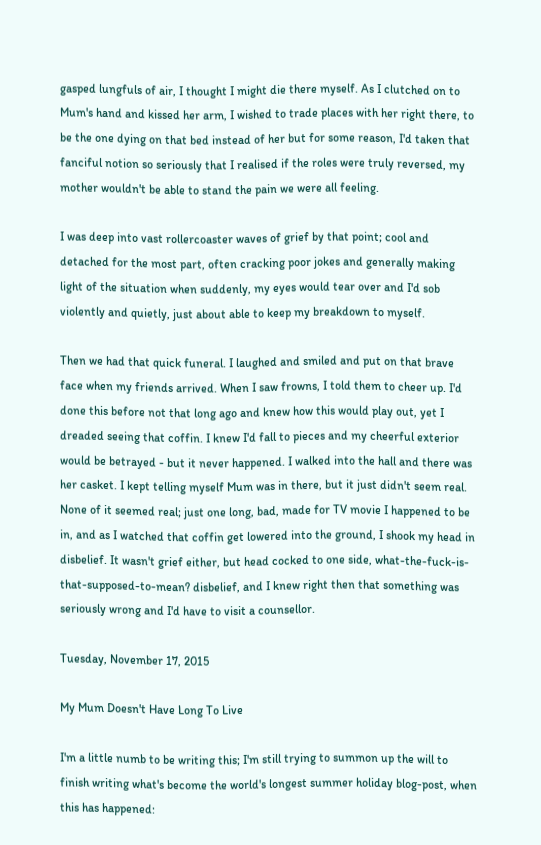gasped lungfuls of air, I thought I might die there myself. As I clutched on to Mum's hand and kissed her arm, I wished to trade places with her right there, to be the one dying on that bed instead of her but for some reason, I'd taken that fanciful notion so seriously that I realised if the roles were truly reversed, my mother wouldn't be able to stand the pain we were all feeling.

I was deep into vast rollercoaster waves of grief by that point; cool and detached for the most part, often cracking poor jokes and generally making light of the situation when suddenly, my eyes would tear over and I'd sob violently and quietly, just about able to keep my breakdown to myself.

Then we had that quick funeral. I laughed and smiled and put on that brave face when my friends arrived. When I saw frowns, I told them to cheer up. I'd done this before not that long ago and knew how this would play out, yet I dreaded seeing that coffin. I knew I'd fall to pieces and my cheerful exterior would be betrayed - but it never happened. I walked into the hall and there was her casket. I kept telling myself Mum was in there, but it just didn't seem real. None of it seemed real; just one long, bad, made for TV movie I happened to be in, and as I watched that coffin get lowered into the ground, I shook my head in disbelief. It wasn't grief either, but head cocked to one side, what-the-fuck-is-that-supposed-to-mean? disbelief, and I knew right then that something was seriously wrong and I'd have to visit a counsellor.

Tuesday, November 17, 2015

My Mum Doesn't Have Long To Live

I'm a little numb to be writing this; I'm still trying to summon up the will to finish writing what's become the world's longest summer holiday blog-post, when this has happened: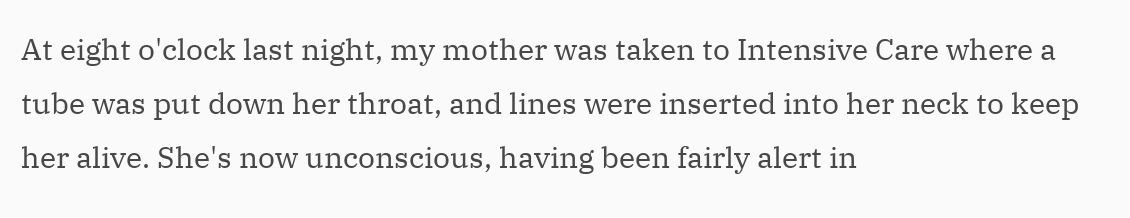At eight o'clock last night, my mother was taken to Intensive Care where a tube was put down her throat, and lines were inserted into her neck to keep her alive. She's now unconscious, having been fairly alert in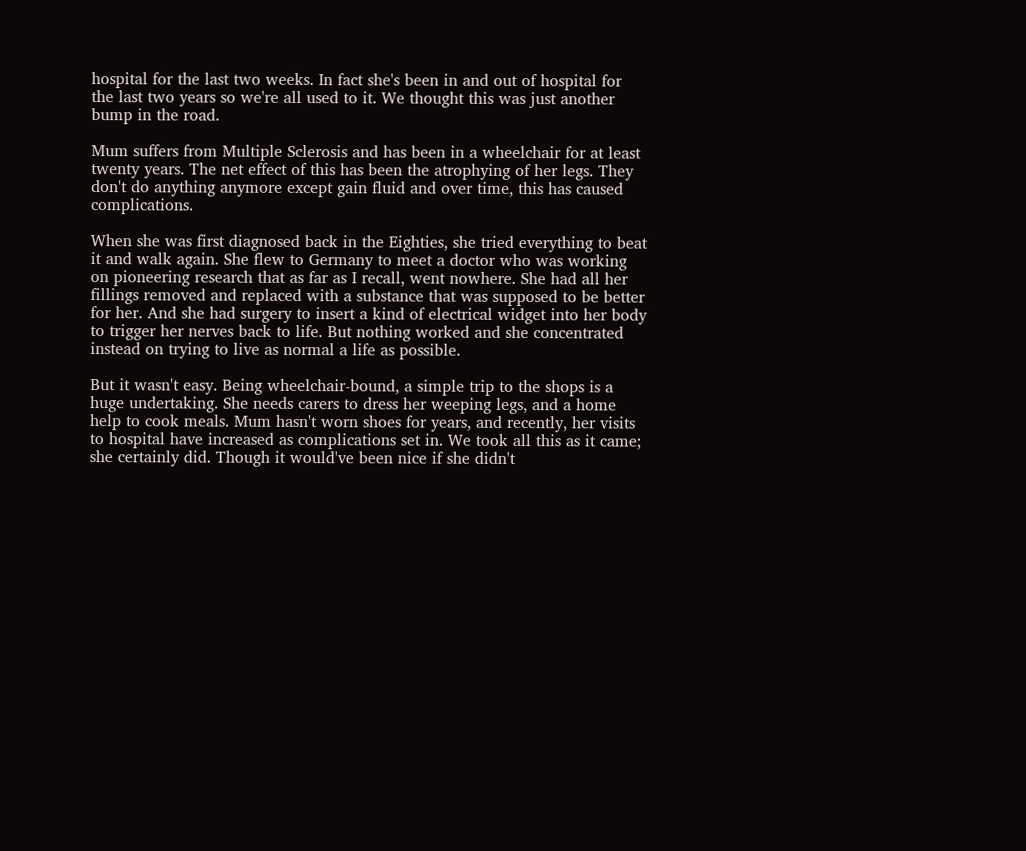hospital for the last two weeks. In fact she's been in and out of hospital for the last two years so we're all used to it. We thought this was just another bump in the road.

Mum suffers from Multiple Sclerosis and has been in a wheelchair for at least twenty years. The net effect of this has been the atrophying of her legs. They don't do anything anymore except gain fluid and over time, this has caused complications.

When she was first diagnosed back in the Eighties, she tried everything to beat it and walk again. She flew to Germany to meet a doctor who was working on pioneering research that as far as I recall, went nowhere. She had all her fillings removed and replaced with a substance that was supposed to be better for her. And she had surgery to insert a kind of electrical widget into her body to trigger her nerves back to life. But nothing worked and she concentrated instead on trying to live as normal a life as possible.

But it wasn't easy. Being wheelchair-bound, a simple trip to the shops is a huge undertaking. She needs carers to dress her weeping legs, and a home help to cook meals. Mum hasn't worn shoes for years, and recently, her visits to hospital have increased as complications set in. We took all this as it came; she certainly did. Though it would've been nice if she didn't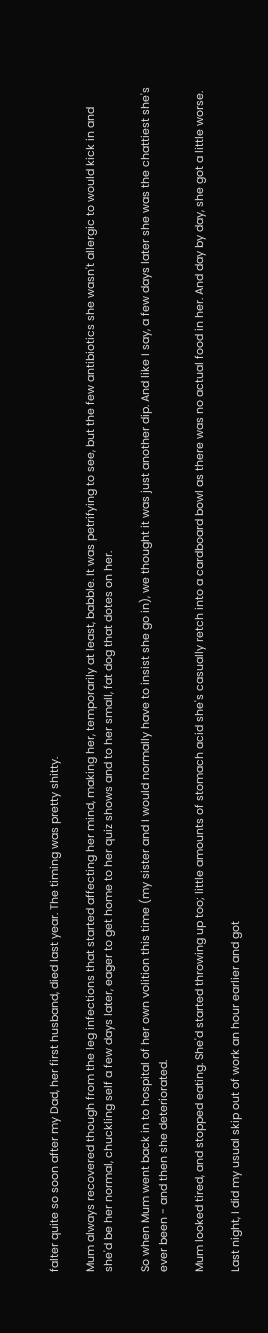falter quite so soon after my Dad, her first husband, died last year. The timing was pretty shitty.

Mum always recovered though from the leg infections that started affecting her mind, making her, temporarily at least, babble. It was petrifying to see, but the few antibiotics she wasn't allergic to would kick in and she'd be her normal, chuckling self a few days later, eager to get home to her quiz shows and to her small, fat dog that dotes on her.

So when Mum went back in to hospital of her own volition this time (my sister and I would normally have to insist she go in), we thought it was just another dip. And like I say, a few days later she was the chattiest she's ever been - and then she deteriorated.

Mum looked tired, and stopped eating. She'd started throwing up too; little amounts of stomach acid she's casually retch into a cardboard bowl as there was no actual food in her. And day by day, she got a little worse.

Last night, I did my usual skip out of work an hour earlier and got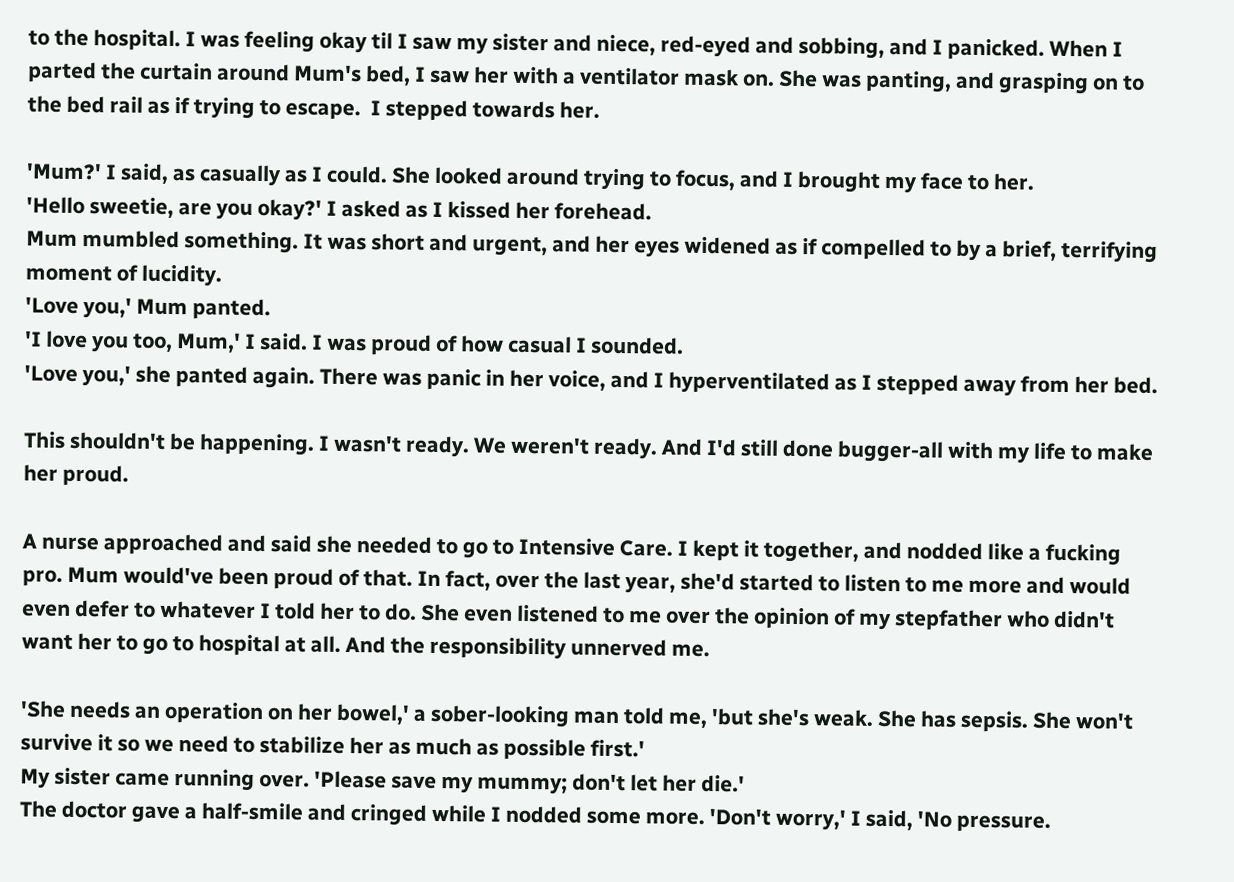to the hospital. I was feeling okay til I saw my sister and niece, red-eyed and sobbing, and I panicked. When I parted the curtain around Mum's bed, I saw her with a ventilator mask on. She was panting, and grasping on to the bed rail as if trying to escape.  I stepped towards her.

'Mum?' I said, as casually as I could. She looked around trying to focus, and I brought my face to her.
'Hello sweetie, are you okay?' I asked as I kissed her forehead.
Mum mumbled something. It was short and urgent, and her eyes widened as if compelled to by a brief, terrifying moment of lucidity.
'Love you,' Mum panted.
'I love you too, Mum,' I said. I was proud of how casual I sounded.
'Love you,' she panted again. There was panic in her voice, and I hyperventilated as I stepped away from her bed.

This shouldn't be happening. I wasn't ready. We weren't ready. And I'd still done bugger-all with my life to make her proud.

A nurse approached and said she needed to go to Intensive Care. I kept it together, and nodded like a fucking pro. Mum would've been proud of that. In fact, over the last year, she'd started to listen to me more and would even defer to whatever I told her to do. She even listened to me over the opinion of my stepfather who didn't want her to go to hospital at all. And the responsibility unnerved me.

'She needs an operation on her bowel,' a sober-looking man told me, 'but she's weak. She has sepsis. She won't survive it so we need to stabilize her as much as possible first.'
My sister came running over. 'Please save my mummy; don't let her die.'
The doctor gave a half-smile and cringed while I nodded some more. 'Don't worry,' I said, 'No pressure.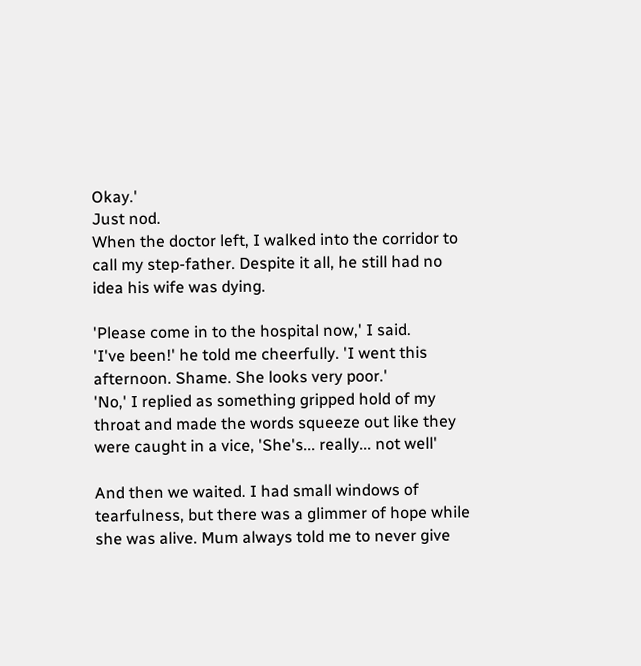Okay.'
Just nod.
When the doctor left, I walked into the corridor to call my step-father. Despite it all, he still had no idea his wife was dying.

'Please come in to the hospital now,' I said.
'I've been!' he told me cheerfully. 'I went this afternoon. Shame. She looks very poor.'
'No,' I replied as something gripped hold of my throat and made the words squeeze out like they were caught in a vice, 'She's... really... not well'

And then we waited. I had small windows of tearfulness, but there was a glimmer of hope while she was alive. Mum always told me to never give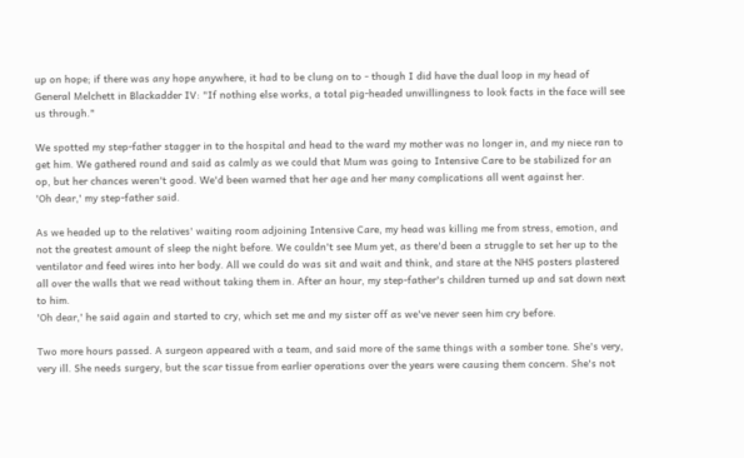up on hope; if there was any hope anywhere, it had to be clung on to - though I did have the dual loop in my head of General Melchett in Blackadder IV: "If nothing else works, a total pig-headed unwillingness to look facts in the face will see us through."

We spotted my step-father stagger in to the hospital and head to the ward my mother was no longer in, and my niece ran to get him. We gathered round and said as calmly as we could that Mum was going to Intensive Care to be stabilized for an op, but her chances weren't good. We'd been warned that her age and her many complications all went against her.
'Oh dear,' my step-father said.

As we headed up to the relatives' waiting room adjoining Intensive Care, my head was killing me from stress, emotion, and not the greatest amount of sleep the night before. We couldn't see Mum yet, as there'd been a struggle to set her up to the ventilator and feed wires into her body. All we could do was sit and wait and think, and stare at the NHS posters plastered all over the walls that we read without taking them in. After an hour, my step-father's children turned up and sat down next to him.
'Oh dear,' he said again and started to cry, which set me and my sister off as we've never seen him cry before.

Two more hours passed. A surgeon appeared with a team, and said more of the same things with a somber tone. She's very, very ill. She needs surgery, but the scar tissue from earlier operations over the years were causing them concern. She's not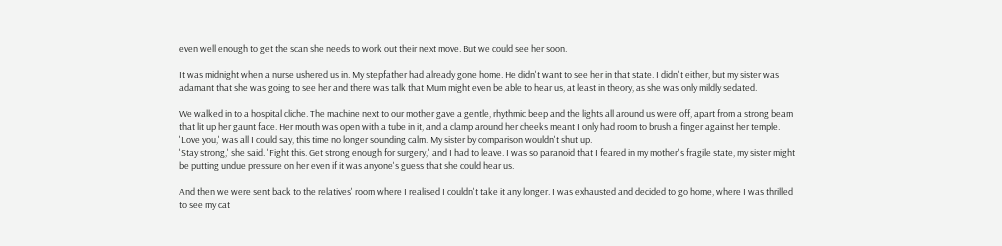even well enough to get the scan she needs to work out their next move. But we could see her soon.

It was midnight when a nurse ushered us in. My stepfather had already gone home. He didn't want to see her in that state. I didn't either, but my sister was adamant that she was going to see her and there was talk that Mum might even be able to hear us, at least in theory, as she was only mildly sedated.

We walked in to a hospital cliche. The machine next to our mother gave a gentle, rhythmic beep and the lights all around us were off, apart from a strong beam that lit up her gaunt face. Her mouth was open with a tube in it, and a clamp around her cheeks meant I only had room to brush a finger against her temple.
'Love you,' was all I could say, this time no longer sounding calm. My sister by comparison wouldn't shut up.
'Stay strong,' she said. 'Fight this. Get strong enough for surgery,' and I had to leave. I was so paranoid that I feared in my mother's fragile state, my sister might be putting undue pressure on her even if it was anyone's guess that she could hear us.

And then we were sent back to the relatives' room where I realised I couldn't take it any longer. I was exhausted and decided to go home, where I was thrilled to see my cat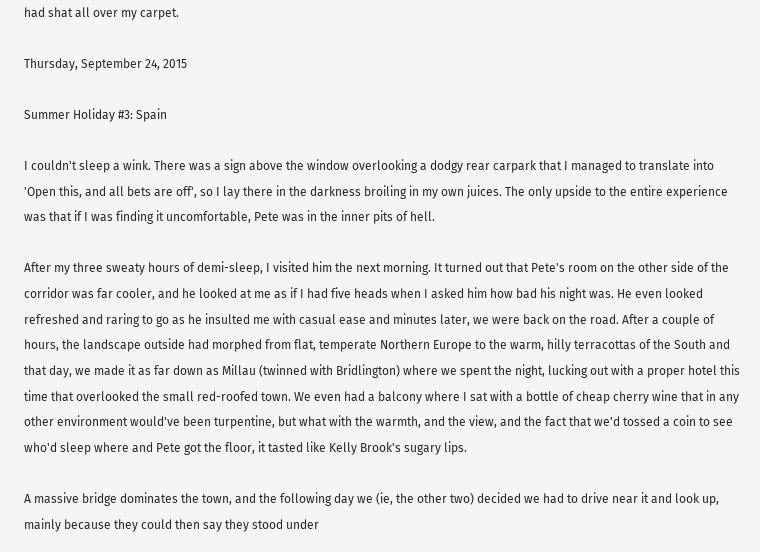had shat all over my carpet.

Thursday, September 24, 2015

Summer Holiday #3: Spain

I couldn't sleep a wink. There was a sign above the window overlooking a dodgy rear carpark that I managed to translate into 'Open this, and all bets are off', so I lay there in the darkness broiling in my own juices. The only upside to the entire experience was that if I was finding it uncomfortable, Pete was in the inner pits of hell.

After my three sweaty hours of demi-sleep, I visited him the next morning. It turned out that Pete's room on the other side of the corridor was far cooler, and he looked at me as if I had five heads when I asked him how bad his night was. He even looked refreshed and raring to go as he insulted me with casual ease and minutes later, we were back on the road. After a couple of hours, the landscape outside had morphed from flat, temperate Northern Europe to the warm, hilly terracottas of the South and that day, we made it as far down as Millau (twinned with Bridlington) where we spent the night, lucking out with a proper hotel this time that overlooked the small red-roofed town. We even had a balcony where I sat with a bottle of cheap cherry wine that in any other environment would've been turpentine, but what with the warmth, and the view, and the fact that we'd tossed a coin to see who'd sleep where and Pete got the floor, it tasted like Kelly Brook's sugary lips.

A massive bridge dominates the town, and the following day we (ie, the other two) decided we had to drive near it and look up, mainly because they could then say they stood under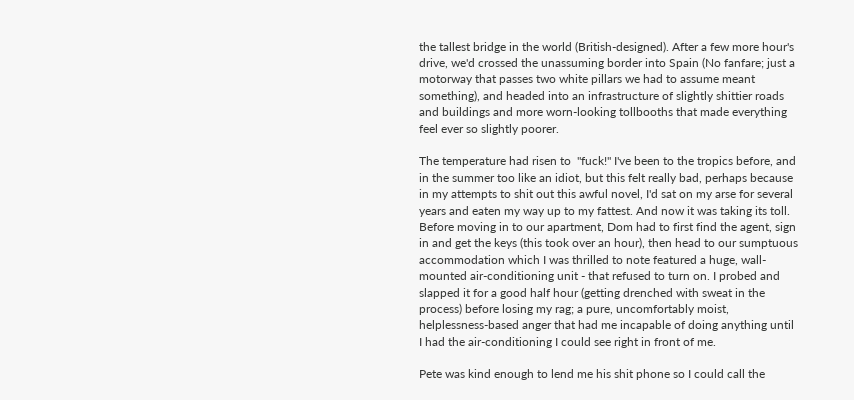the tallest bridge in the world (British-designed). After a few more hour's drive, we'd crossed the unassuming border into Spain (No fanfare; just a motorway that passes two white pillars we had to assume meant something), and headed into an infrastructure of slightly shittier roads and buildings and more worn-looking tollbooths that made everything feel ever so slightly poorer.

The temperature had risen to  "fuck!" I've been to the tropics before, and in the summer too like an idiot, but this felt really bad, perhaps because in my attempts to shit out this awful novel, I'd sat on my arse for several years and eaten my way up to my fattest. And now it was taking its toll. Before moving in to our apartment, Dom had to first find the agent, sign in and get the keys (this took over an hour), then head to our sumptuous accommodation which I was thrilled to note featured a huge, wall-mounted air-conditioning unit - that refused to turn on. I probed and slapped it for a good half hour (getting drenched with sweat in the process) before losing my rag; a pure, uncomfortably moist, helplessness-based anger that had me incapable of doing anything until I had the air-conditioning I could see right in front of me.

Pete was kind enough to lend me his shit phone so I could call the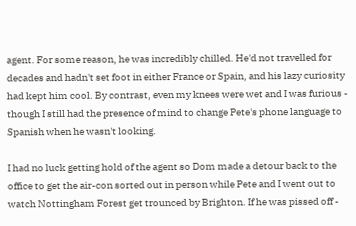agent. For some reason, he was incredibly chilled. He'd not travelled for decades and hadn't set foot in either France or Spain, and his lazy curiosity had kept him cool. By contrast, even my knees were wet and I was furious - though I still had the presence of mind to change Pete's phone language to Spanish when he wasn't looking.

I had no luck getting hold of the agent so Dom made a detour back to the office to get the air-con sorted out in person while Pete and I went out to watch Nottingham Forest get trounced by Brighton. If he was pissed off -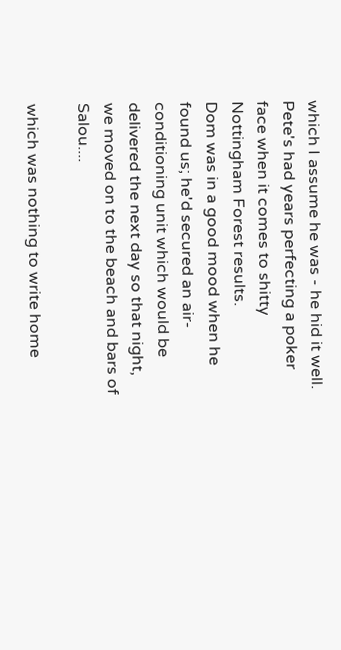which I assume he was - he hid it well. Pete's had years perfecting a poker face when it comes to shitty Nottingham Forest results.
Dom was in a good mood when he found us; he'd secured an air-conditioning unit which would be delivered the next day so that night, we moved on to the beach and bars of Salou....

which was nothing to write home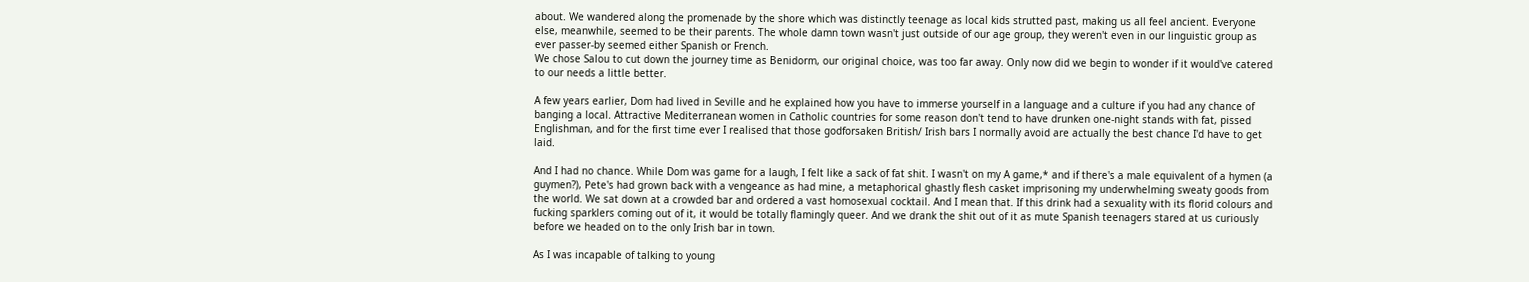about. We wandered along the promenade by the shore which was distinctly teenage as local kids strutted past, making us all feel ancient. Everyone else, meanwhile, seemed to be their parents. The whole damn town wasn't just outside of our age group, they weren't even in our linguistic group as ever passer-by seemed either Spanish or French.
We chose Salou to cut down the journey time as Benidorm, our original choice, was too far away. Only now did we begin to wonder if it would've catered to our needs a little better.

A few years earlier, Dom had lived in Seville and he explained how you have to immerse yourself in a language and a culture if you had any chance of banging a local. Attractive Mediterranean women in Catholic countries for some reason don't tend to have drunken one-night stands with fat, pissed  Englishman, and for the first time ever I realised that those godforsaken British/ Irish bars I normally avoid are actually the best chance I'd have to get laid.

And I had no chance. While Dom was game for a laugh, I felt like a sack of fat shit. I wasn't on my A game,* and if there's a male equivalent of a hymen (a guymen?), Pete's had grown back with a vengeance as had mine, a metaphorical ghastly flesh casket imprisoning my underwhelming sweaty goods from the world. We sat down at a crowded bar and ordered a vast homosexual cocktail. And I mean that. If this drink had a sexuality with its florid colours and fucking sparklers coming out of it, it would be totally flamingly queer. And we drank the shit out of it as mute Spanish teenagers stared at us curiously before we headed on to the only Irish bar in town.

As I was incapable of talking to young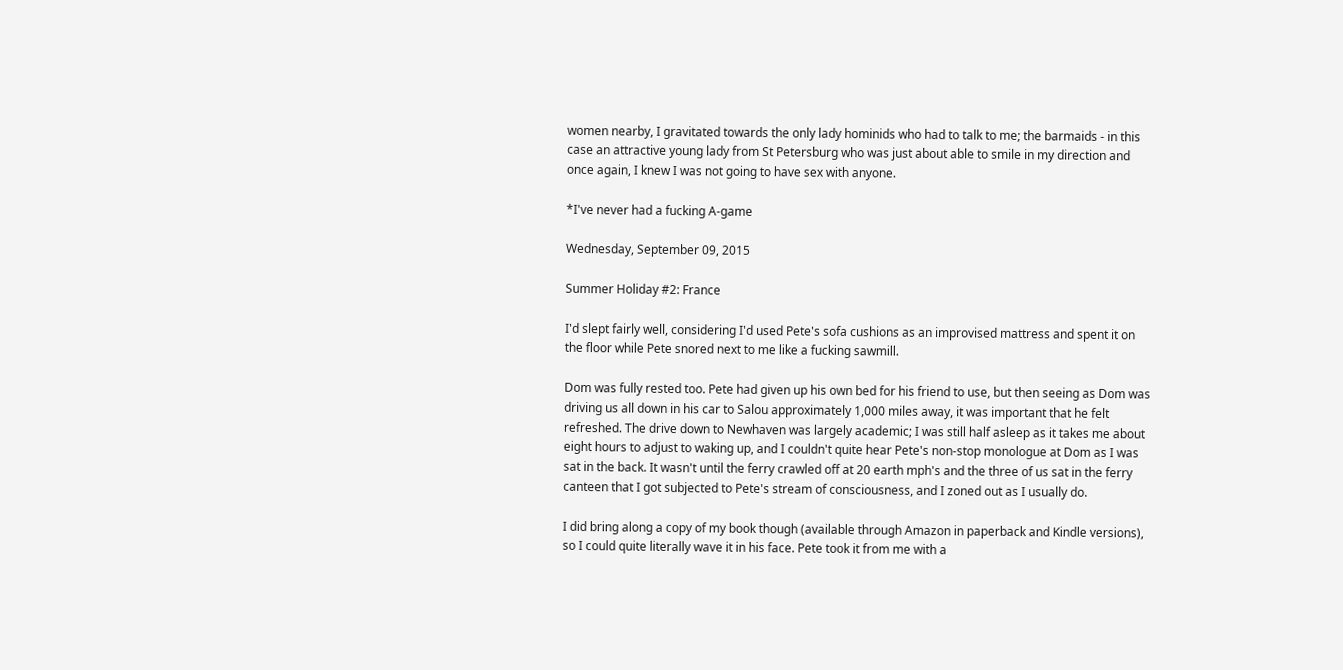women nearby, I gravitated towards the only lady hominids who had to talk to me; the barmaids - in this case an attractive young lady from St Petersburg who was just about able to smile in my direction and once again, I knew I was not going to have sex with anyone.

*I've never had a fucking A-game

Wednesday, September 09, 2015

Summer Holiday #2: France

I'd slept fairly well, considering I'd used Pete's sofa cushions as an improvised mattress and spent it on the floor while Pete snored next to me like a fucking sawmill.

Dom was fully rested too. Pete had given up his own bed for his friend to use, but then seeing as Dom was driving us all down in his car to Salou approximately 1,000 miles away, it was important that he felt refreshed. The drive down to Newhaven was largely academic; I was still half asleep as it takes me about eight hours to adjust to waking up, and I couldn't quite hear Pete's non-stop monologue at Dom as I was sat in the back. It wasn't until the ferry crawled off at 20 earth mph's and the three of us sat in the ferry canteen that I got subjected to Pete's stream of consciousness, and I zoned out as I usually do.

I did bring along a copy of my book though (available through Amazon in paperback and Kindle versions), so I could quite literally wave it in his face. Pete took it from me with a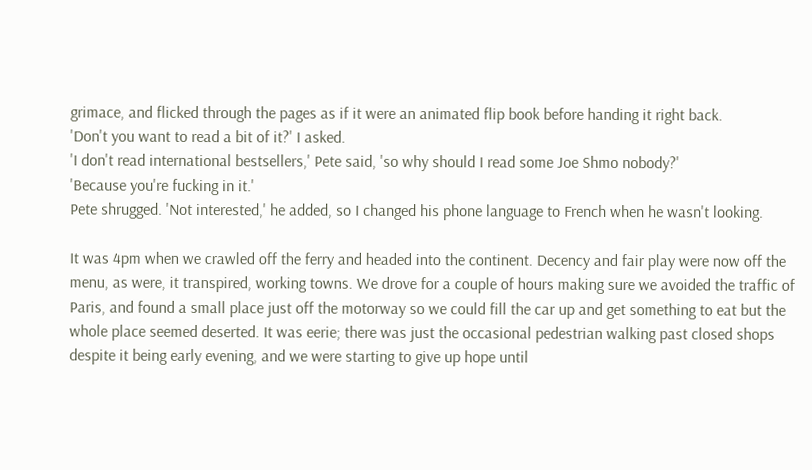grimace, and flicked through the pages as if it were an animated flip book before handing it right back.
'Don't you want to read a bit of it?' I asked.
'I don't read international bestsellers,' Pete said, 'so why should I read some Joe Shmo nobody?'
'Because you're fucking in it.'
Pete shrugged. 'Not interested,' he added, so I changed his phone language to French when he wasn't looking.

It was 4pm when we crawled off the ferry and headed into the continent. Decency and fair play were now off the menu, as were, it transpired, working towns. We drove for a couple of hours making sure we avoided the traffic of Paris, and found a small place just off the motorway so we could fill the car up and get something to eat but the whole place seemed deserted. It was eerie; there was just the occasional pedestrian walking past closed shops despite it being early evening, and we were starting to give up hope until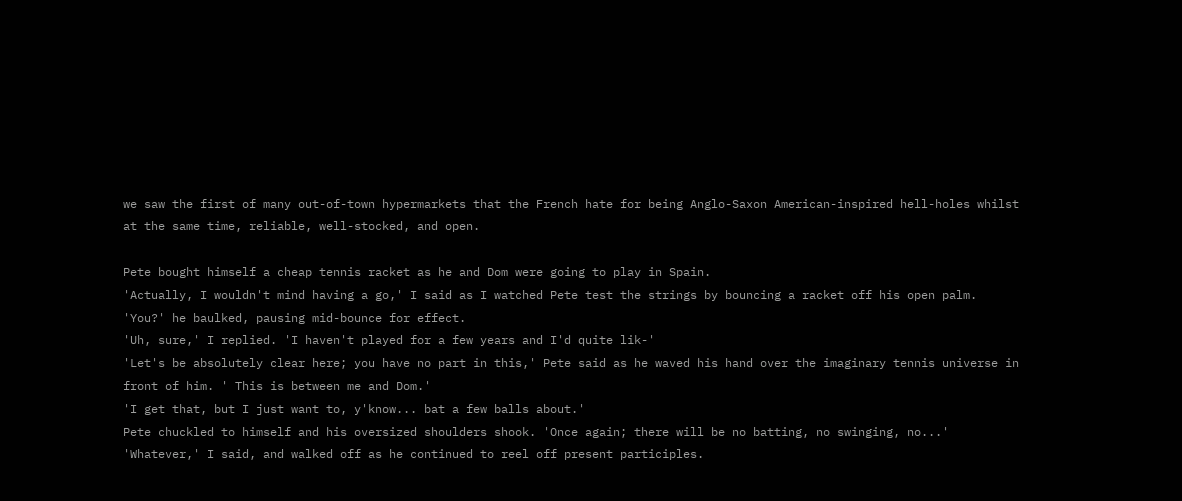we saw the first of many out-of-town hypermarkets that the French hate for being Anglo-Saxon American-inspired hell-holes whilst at the same time, reliable, well-stocked, and open.

Pete bought himself a cheap tennis racket as he and Dom were going to play in Spain.
'Actually, I wouldn't mind having a go,' I said as I watched Pete test the strings by bouncing a racket off his open palm.
'You?' he baulked, pausing mid-bounce for effect.
'Uh, sure,' I replied. 'I haven't played for a few years and I'd quite lik-'
'Let's be absolutely clear here; you have no part in this,' Pete said as he waved his hand over the imaginary tennis universe in front of him. ' This is between me and Dom.'
'I get that, but I just want to, y'know... bat a few balls about.'
Pete chuckled to himself and his oversized shoulders shook. 'Once again; there will be no batting, no swinging, no...'
'Whatever,' I said, and walked off as he continued to reel off present participles.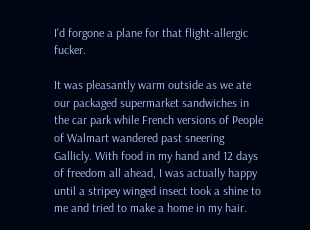I'd forgone a plane for that flight-allergic fucker.

It was pleasantly warm outside as we ate our packaged supermarket sandwiches in the car park while French versions of People of Walmart wandered past sneering Gallicly. With food in my hand and 12 days of freedom all ahead, I was actually happy until a stripey winged insect took a shine to me and tried to make a home in my hair.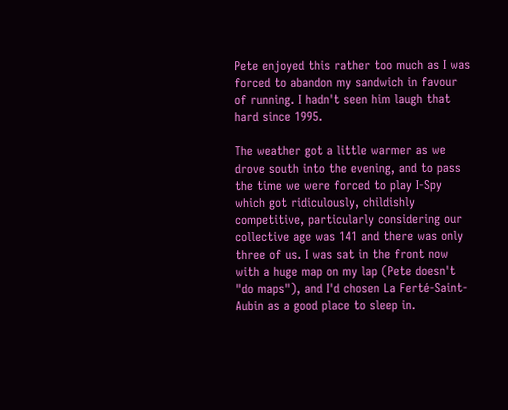Pete enjoyed this rather too much as I was forced to abandon my sandwich in favour of running. I hadn't seen him laugh that hard since 1995.

The weather got a little warmer as we drove south into the evening, and to pass the time we were forced to play I-Spy which got ridiculously, childishly competitive, particularly considering our collective age was 141 and there was only three of us. I was sat in the front now with a huge map on my lap (Pete doesn't "do maps"), and I'd chosen La Ferté-Saint-Aubin as a good place to sleep in.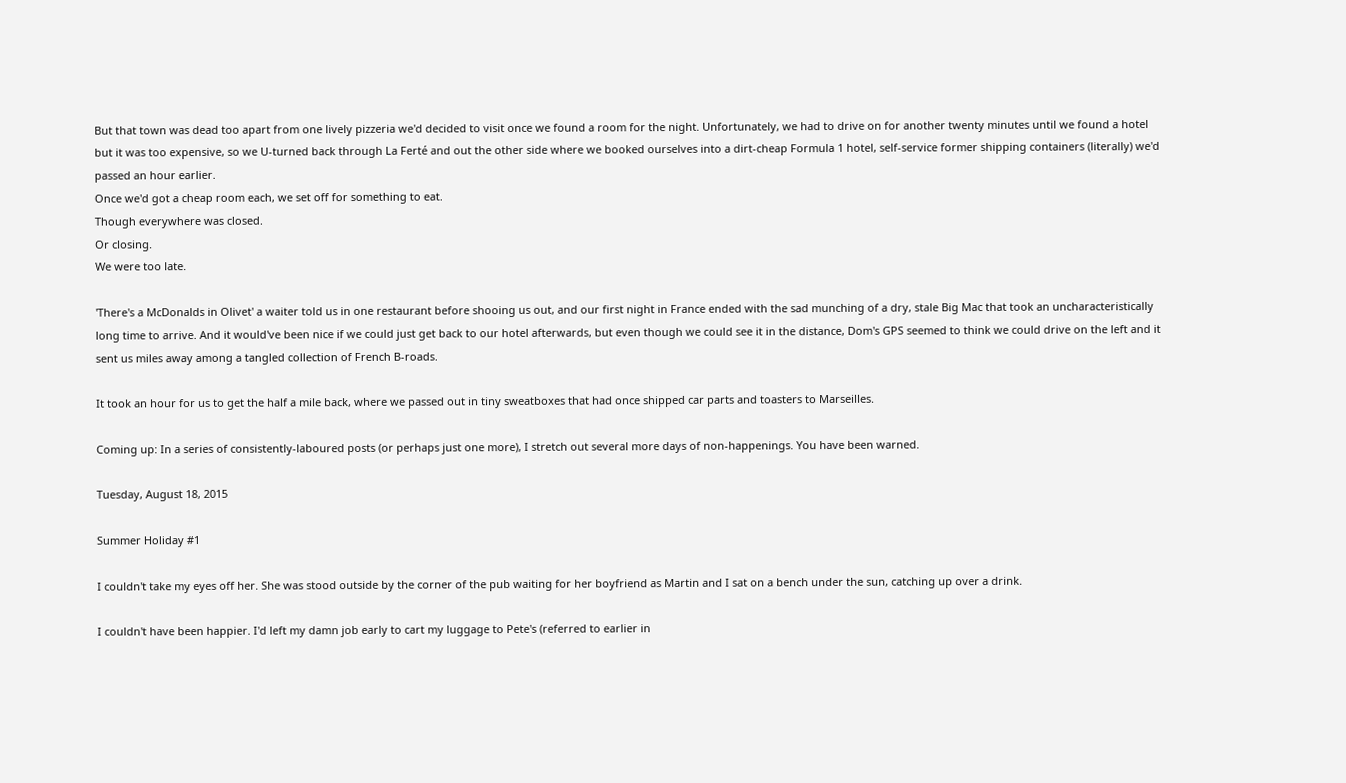But that town was dead too apart from one lively pizzeria we'd decided to visit once we found a room for the night. Unfortunately, we had to drive on for another twenty minutes until we found a hotel but it was too expensive, so we U-turned back through La Ferté and out the other side where we booked ourselves into a dirt-cheap Formula 1 hotel, self-service former shipping containers (literally) we'd passed an hour earlier.
Once we'd got a cheap room each, we set off for something to eat.
Though everywhere was closed.
Or closing.
We were too late.

'There's a McDonalds in Olivet' a waiter told us in one restaurant before shooing us out, and our first night in France ended with the sad munching of a dry, stale Big Mac that took an uncharacteristically long time to arrive. And it would've been nice if we could just get back to our hotel afterwards, but even though we could see it in the distance, Dom's GPS seemed to think we could drive on the left and it sent us miles away among a tangled collection of French B-roads.

It took an hour for us to get the half a mile back, where we passed out in tiny sweatboxes that had once shipped car parts and toasters to Marseilles.

Coming up: In a series of consistently-laboured posts (or perhaps just one more), I stretch out several more days of non-happenings. You have been warned.

Tuesday, August 18, 2015

Summer Holiday #1

I couldn't take my eyes off her. She was stood outside by the corner of the pub waiting for her boyfriend as Martin and I sat on a bench under the sun, catching up over a drink.

I couldn't have been happier. I'd left my damn job early to cart my luggage to Pete's (referred to earlier in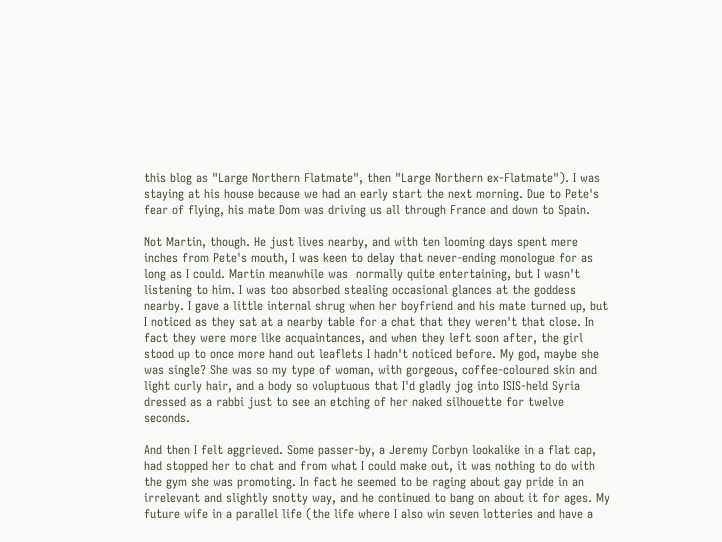this blog as "Large Northern Flatmate", then "Large Northern ex-Flatmate"). I was staying at his house because we had an early start the next morning. Due to Pete's fear of flying, his mate Dom was driving us all through France and down to Spain.

Not Martin, though. He just lives nearby, and with ten looming days spent mere inches from Pete's mouth, I was keen to delay that never-ending monologue for as long as I could. Martin meanwhile was  normally quite entertaining, but I wasn't listening to him. I was too absorbed stealing occasional glances at the goddess nearby. I gave a little internal shrug when her boyfriend and his mate turned up, but I noticed as they sat at a nearby table for a chat that they weren't that close. In fact they were more like acquaintances, and when they left soon after, the girl stood up to once more hand out leaflets I hadn't noticed before. My god, maybe she was single? She was so my type of woman, with gorgeous, coffee-coloured skin and light curly hair, and a body so voluptuous that I'd gladly jog into ISIS-held Syria dressed as a rabbi just to see an etching of her naked silhouette for twelve seconds.

And then I felt aggrieved. Some passer-by, a Jeremy Corbyn lookalike in a flat cap, had stopped her to chat and from what I could make out, it was nothing to do with the gym she was promoting. In fact he seemed to be raging about gay pride in an irrelevant and slightly snotty way, and he continued to bang on about it for ages. My future wife in a parallel life (the life where I also win seven lotteries and have a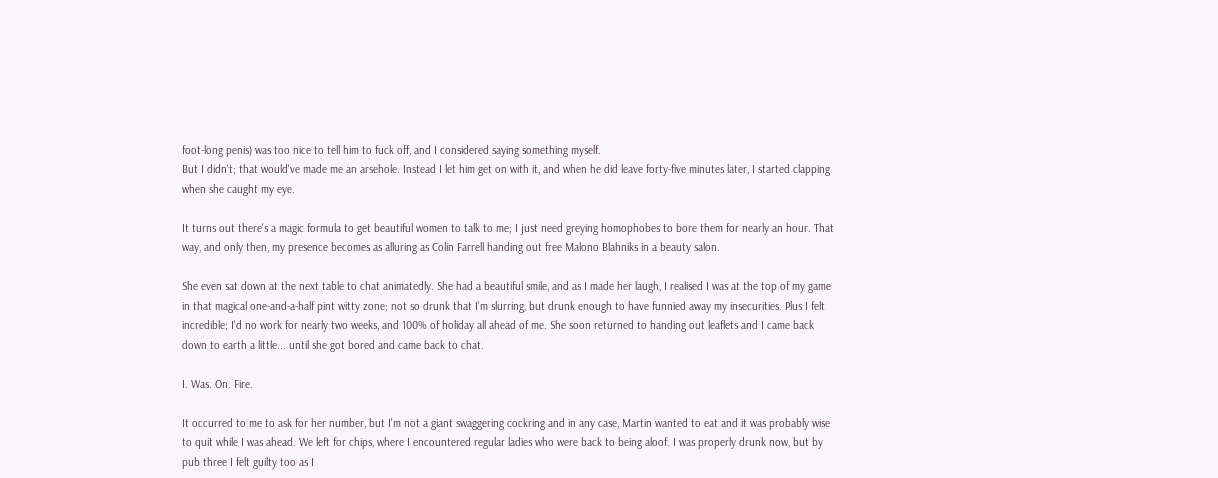foot-long penis) was too nice to tell him to fuck off, and I considered saying something myself.
But I didn't; that would've made me an arsehole. Instead I let him get on with it, and when he did leave forty-five minutes later, I started clapping when she caught my eye.

It turns out there's a magic formula to get beautiful women to talk to me; I just need greying homophobes to bore them for nearly an hour. That way, and only then, my presence becomes as alluring as Colin Farrell handing out free Malono Blahniks in a beauty salon.

She even sat down at the next table to chat animatedly. She had a beautiful smile, and as I made her laugh, I realised I was at the top of my game in that magical one-and-a-half pint witty zone; not so drunk that I'm slurring, but drunk enough to have funnied away my insecurities. Plus I felt incredible; I'd no work for nearly two weeks, and 100% of holiday all ahead of me. She soon returned to handing out leaflets and I came back down to earth a little... until she got bored and came back to chat.

I. Was. On. Fire.

It occurred to me to ask for her number, but I'm not a giant swaggering cockring and in any case, Martin wanted to eat and it was probably wise to quit while I was ahead. We left for chips, where I encountered regular ladies who were back to being aloof. I was properly drunk now, but by pub three I felt guilty too as I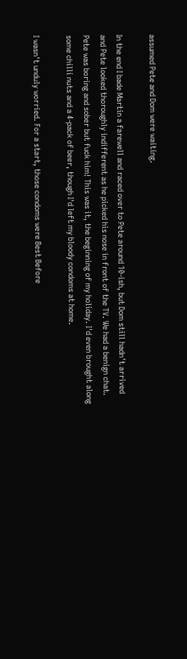assumed Pete and Dom were waiting.

In the end I bade Martin a farewell and raced over to Pete around 10-ish, but Dom still hadn't arrived and Pete looked thoroughly indifferent as he picked his nose in front of the TV. We had a benign chat. Pete was boring and sober but fuck him! This was it, the beginning of my holiday. I'd even brought along some chilli nuts and a 4-pack of beer, though I'd left my bloody condoms at home.

I wasn't unduly worried. For a start, those condoms were Best Before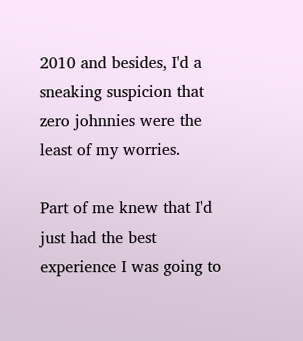2010 and besides, I'd a sneaking suspicion that zero johnnies were the least of my worries.

Part of me knew that I'd just had the best experience I was going to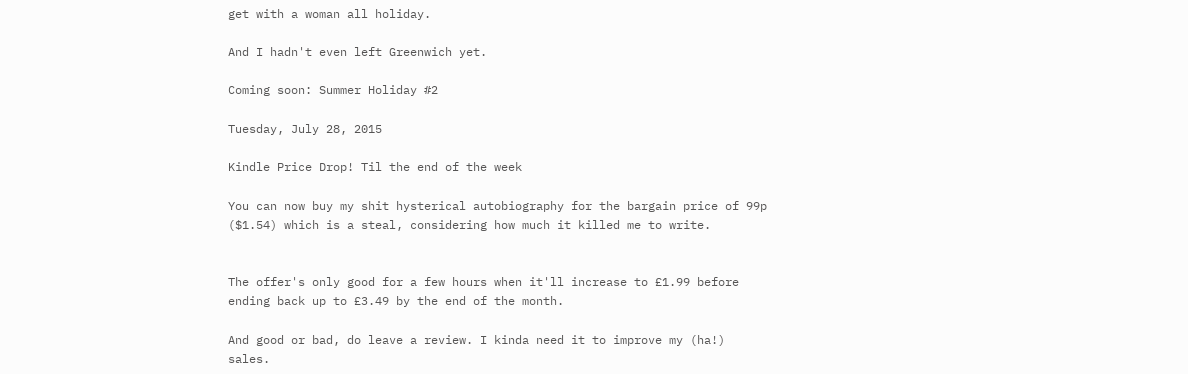get with a woman all holiday.

And I hadn't even left Greenwich yet.

Coming soon: Summer Holiday #2

Tuesday, July 28, 2015

Kindle Price Drop! Til the end of the week

You can now buy my shit hysterical autobiography for the bargain price of 99p ($1.54) which is a steal, considering how much it killed me to write.


The offer's only good for a few hours when it'll increase to £1.99 before ending back up to £3.49 by the end of the month.

And good or bad, do leave a review. I kinda need it to improve my (ha!) sales.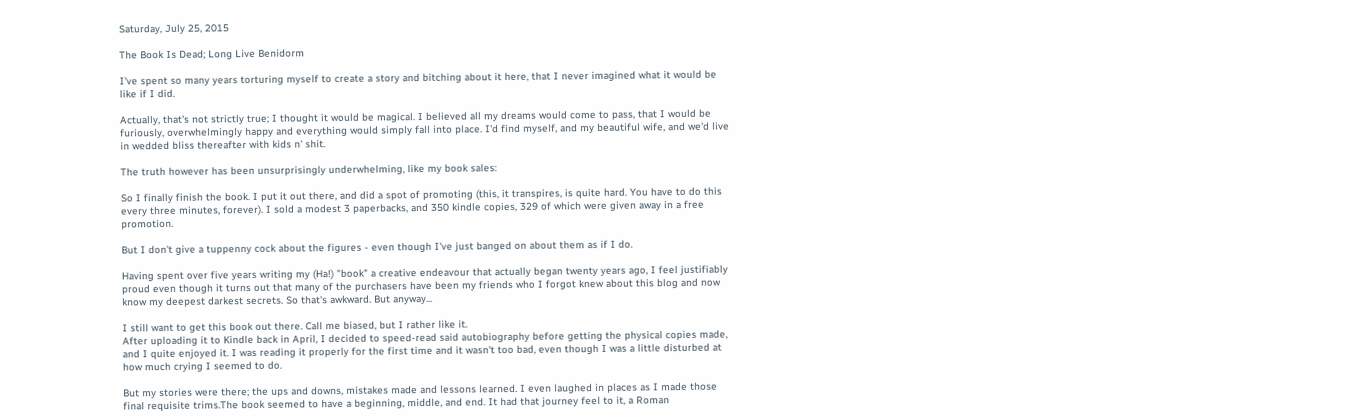Saturday, July 25, 2015

The Book Is Dead; Long Live Benidorm

I've spent so many years torturing myself to create a story and bitching about it here, that I never imagined what it would be like if I did.

Actually, that's not strictly true; I thought it would be magical. I believed all my dreams would come to pass, that I would be furiously, overwhelmingly happy and everything would simply fall into place. I'd find myself, and my beautiful wife, and we'd live in wedded bliss thereafter with kids n' shit.

The truth however has been unsurprisingly underwhelming, like my book sales:

So I finally finish the book. I put it out there, and did a spot of promoting (this, it transpires, is quite hard. You have to do this every three minutes, forever). I sold a modest 3 paperbacks, and 350 kindle copies, 329 of which were given away in a free promotion.

But I don't give a tuppenny cock about the figures - even though I've just banged on about them as if I do.

Having spent over five years writing my (Ha!) "book" a creative endeavour that actually began twenty years ago, I feel justifiably proud even though it turns out that many of the purchasers have been my friends who I forgot knew about this blog and now know my deepest darkest secrets. So that's awkward. But anyway...

I still want to get this book out there. Call me biased, but I rather like it.
After uploading it to Kindle back in April, I decided to speed-read said autobiography before getting the physical copies made, and I quite enjoyed it. I was reading it properly for the first time and it wasn't too bad, even though I was a little disturbed at how much crying I seemed to do.

But my stories were there; the ups and downs, mistakes made and lessons learned. I even laughed in places as I made those final requisite trims.The book seemed to have a beginning, middle, and end. It had that journey feel to it, a Roman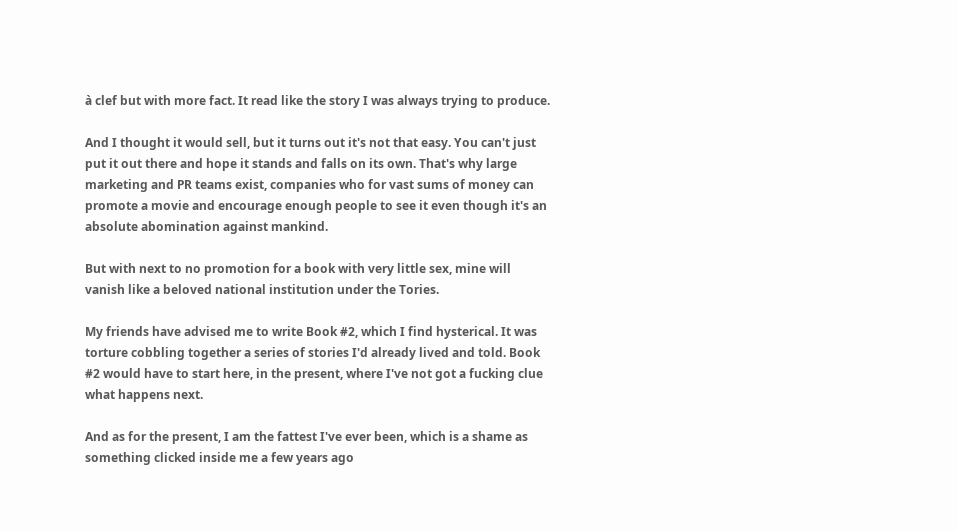à clef but with more fact. It read like the story I was always trying to produce.

And I thought it would sell, but it turns out it's not that easy. You can't just put it out there and hope it stands and falls on its own. That's why large marketing and PR teams exist, companies who for vast sums of money can promote a movie and encourage enough people to see it even though it's an absolute abomination against mankind.

But with next to no promotion for a book with very little sex, mine will vanish like a beloved national institution under the Tories.

My friends have advised me to write Book #2, which I find hysterical. It was torture cobbling together a series of stories I'd already lived and told. Book #2 would have to start here, in the present, where I've not got a fucking clue what happens next.

And as for the present, I am the fattest I've ever been, which is a shame as something clicked inside me a few years ago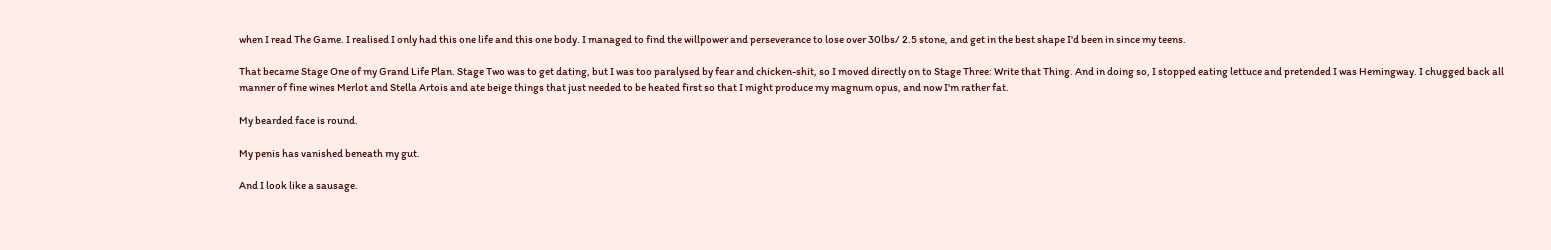when I read The Game. I realised I only had this one life and this one body. I managed to find the willpower and perseverance to lose over 30lbs/ 2.5 stone, and get in the best shape I'd been in since my teens.

That became Stage One of my Grand Life Plan. Stage Two was to get dating, but I was too paralysed by fear and chicken-shit, so I moved directly on to Stage Three: Write that Thing. And in doing so, I stopped eating lettuce and pretended I was Hemingway. I chugged back all manner of fine wines Merlot and Stella Artois and ate beige things that just needed to be heated first so that I might produce my magnum opus, and now I'm rather fat.

My bearded face is round.

My penis has vanished beneath my gut.

And I look like a sausage.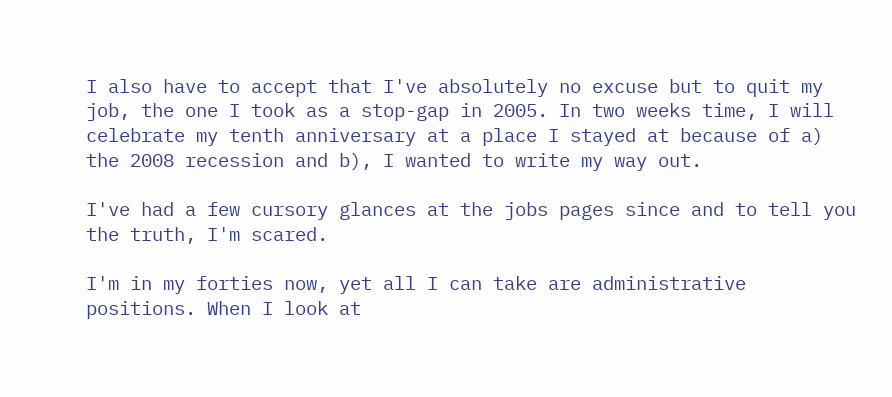I also have to accept that I've absolutely no excuse but to quit my job, the one I took as a stop-gap in 2005. In two weeks time, I will celebrate my tenth anniversary at a place I stayed at because of a) the 2008 recession and b), I wanted to write my way out.

I've had a few cursory glances at the jobs pages since and to tell you the truth, I'm scared.

I'm in my forties now, yet all I can take are administrative positions. When I look at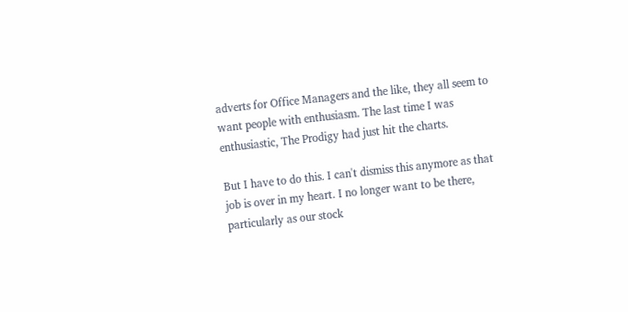adverts for Office Managers and the like, they all seem to want people with enthusiasm. The last time I was enthusiastic, The Prodigy had just hit the charts.

But I have to do this. I can't dismiss this anymore as that job is over in my heart. I no longer want to be there, particularly as our stock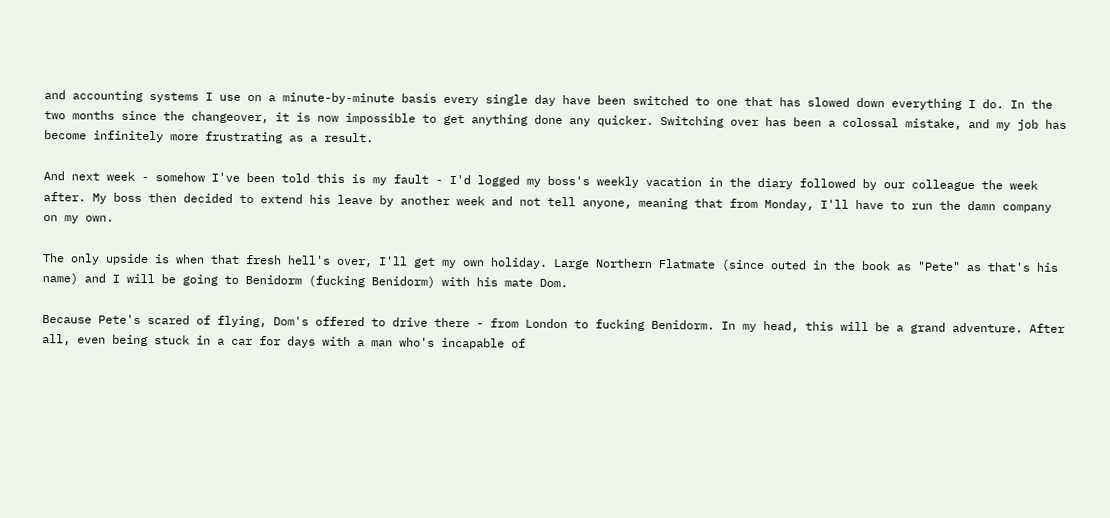and accounting systems I use on a minute-by-minute basis every single day have been switched to one that has slowed down everything I do. In the two months since the changeover, it is now impossible to get anything done any quicker. Switching over has been a colossal mistake, and my job has become infinitely more frustrating as a result.

And next week - somehow I've been told this is my fault - I'd logged my boss's weekly vacation in the diary followed by our colleague the week after. My boss then decided to extend his leave by another week and not tell anyone, meaning that from Monday, I'll have to run the damn company on my own.

The only upside is when that fresh hell's over, I'll get my own holiday. Large Northern Flatmate (since outed in the book as "Pete" as that's his name) and I will be going to Benidorm (fucking Benidorm) with his mate Dom.

Because Pete's scared of flying, Dom's offered to drive there - from London to fucking Benidorm. In my head, this will be a grand adventure. After all, even being stuck in a car for days with a man who's incapable of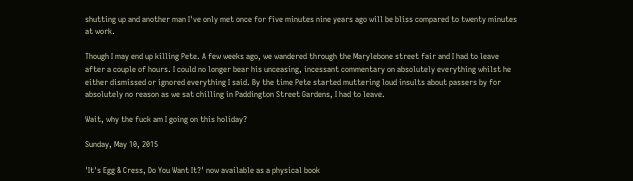shutting up and another man I've only met once for five minutes nine years ago will be bliss compared to twenty minutes at work.

Though I may end up killing Pete. A few weeks ago, we wandered through the Marylebone street fair and I had to leave after a couple of hours. I could no longer bear his unceasing, incessant commentary on absolutely everything whilst he either dismissed or ignored everything I said. By the time Pete started muttering loud insults about passers by for absolutely no reason as we sat chilling in Paddington Street Gardens, I had to leave.

Wait, why the fuck am I going on this holiday?

Sunday, May 10, 2015

'It's Egg & Cress, Do You Want It?' now available as a physical book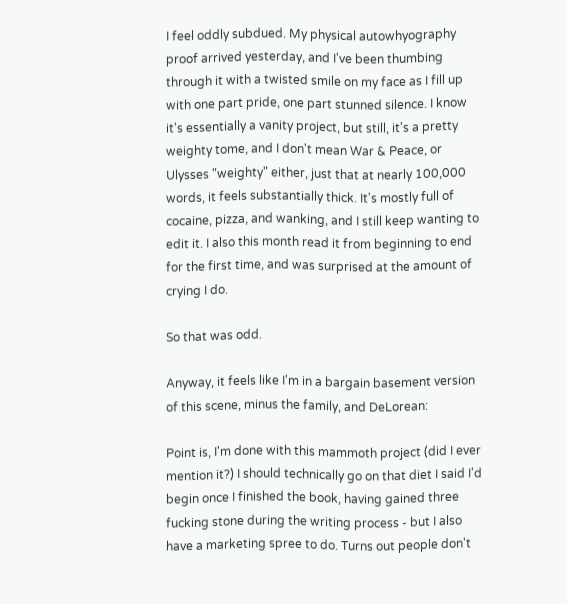I feel oddly subdued. My physical autowhyography proof arrived yesterday, and I've been thumbing through it with a twisted smile on my face as I fill up with one part pride, one part stunned silence. I know it's essentially a vanity project, but still, it's a pretty weighty tome, and I don't mean War & Peace, or Ulysses "weighty" either, just that at nearly 100,000 words, it feels substantially thick. It's mostly full of cocaine, pizza, and wanking, and I still keep wanting to edit it. I also this month read it from beginning to end for the first time, and was surprised at the amount of crying I do.

So that was odd.

Anyway, it feels like I'm in a bargain basement version of this scene, minus the family, and DeLorean:

Point is, I'm done with this mammoth project (did I ever mention it?) I should technically go on that diet I said I'd begin once I finished the book, having gained three fucking stone during the writing process - but I also have a marketing spree to do. Turns out people don't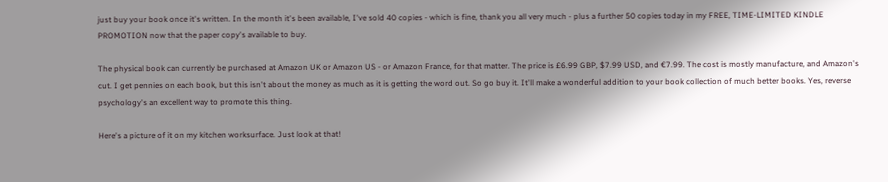just buy your book once it's written. In the month it's been available, I've sold 40 copies - which is fine, thank you all very much - plus a further 50 copies today in my FREE, TIME-LIMITED KINDLE PROMOTION now that the paper copy's available to buy.

The physical book can currently be purchased at Amazon UK or Amazon US - or Amazon France, for that matter. The price is £6.99 GBP, $7.99 USD, and €7.99. The cost is mostly manufacture, and Amazon's cut. I get pennies on each book, but this isn't about the money as much as it is getting the word out. So go buy it. It'll make a wonderful addition to your book collection of much better books. Yes, reverse psychology's an excellent way to promote this thing.

Here's a picture of it on my kitchen worksurface. Just look at that!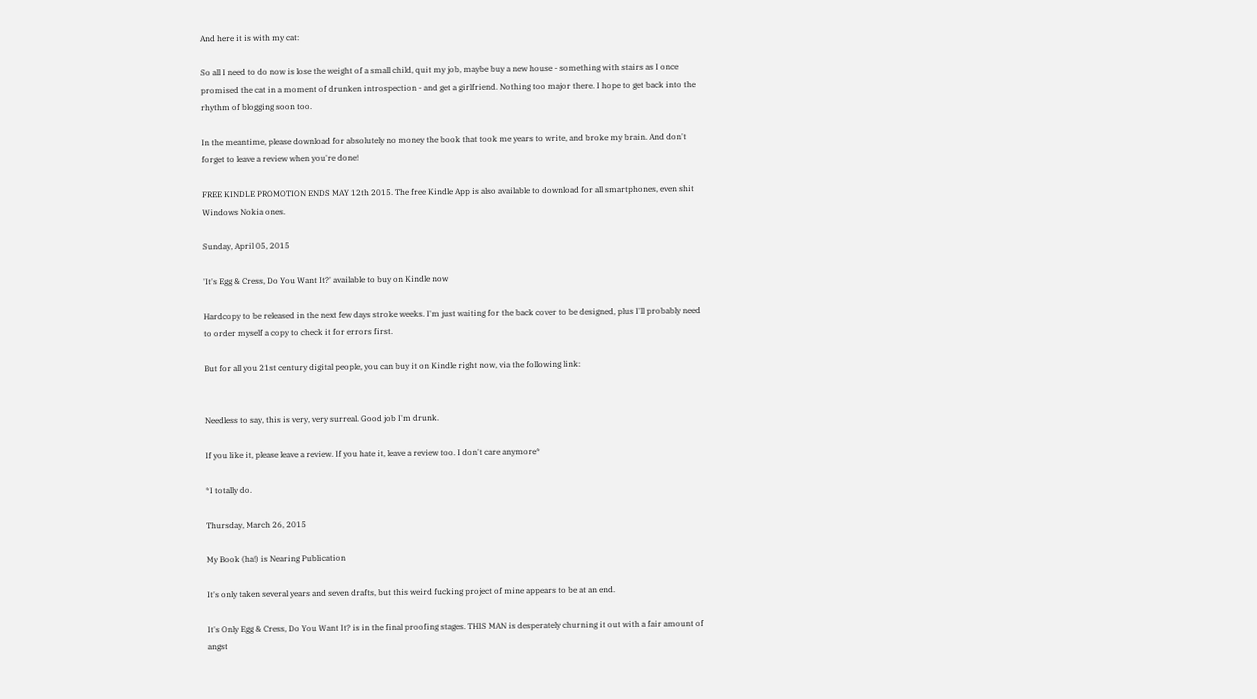And here it is with my cat:

So all I need to do now is lose the weight of a small child, quit my job, maybe buy a new house - something with stairs as I once promised the cat in a moment of drunken introspection - and get a girlfriend. Nothing too major there. I hope to get back into the rhythm of blogging soon too.

In the meantime, please download for absolutely no money the book that took me years to write, and broke my brain. And don't forget to leave a review when you're done!

FREE KINDLE PROMOTION ENDS MAY 12th 2015. The free Kindle App is also available to download for all smartphones, even shit Windows Nokia ones.

Sunday, April 05, 2015

'It's Egg & Cress, Do You Want It?' available to buy on Kindle now

Hardcopy to be released in the next few days stroke weeks. I'm just waiting for the back cover to be designed, plus I'll probably need to order myself a copy to check it for errors first.

But for all you 21st century digital people, you can buy it on Kindle right now, via the following link:


Needless to say, this is very, very surreal. Good job I'm drunk.

If you like it, please leave a review. If you hate it, leave a review too. I don't care anymore*

*I totally do.

Thursday, March 26, 2015

My Book (ha!) is Nearing Publication

It's only taken several years and seven drafts, but this weird fucking project of mine appears to be at an end.

It's Only Egg & Cress, Do You Want It? is in the final proofing stages. THIS MAN is desperately churning it out with a fair amount of angst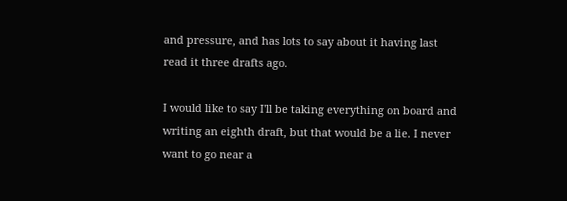and pressure, and has lots to say about it having last read it three drafts ago.

I would like to say I'll be taking everything on board and writing an eighth draft, but that would be a lie. I never want to go near a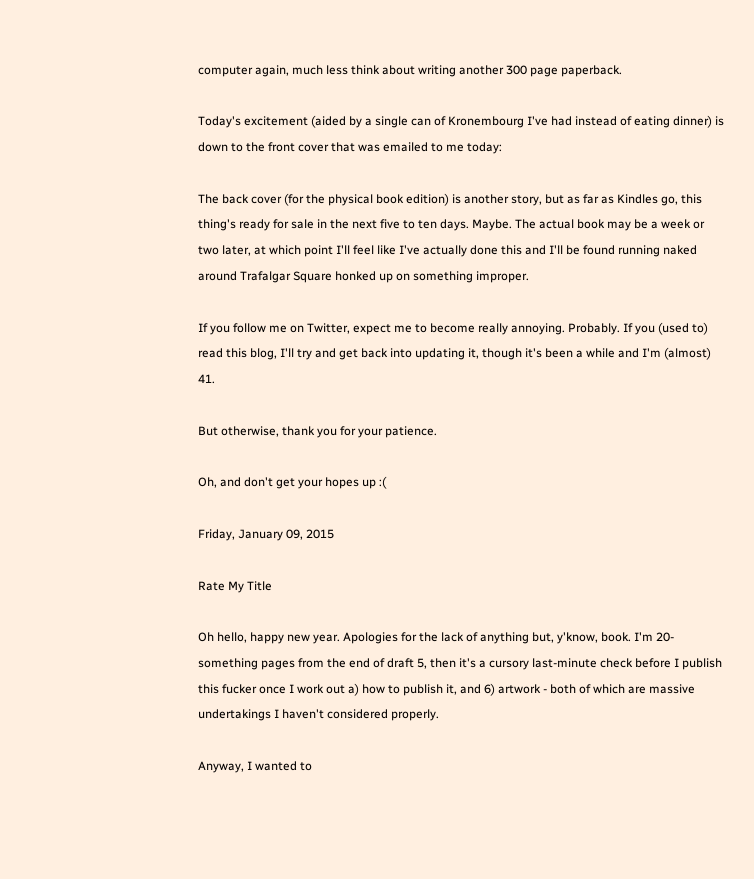computer again, much less think about writing another 300 page paperback.

Today's excitement (aided by a single can of Kronembourg I've had instead of eating dinner) is down to the front cover that was emailed to me today:

The back cover (for the physical book edition) is another story, but as far as Kindles go, this thing's ready for sale in the next five to ten days. Maybe. The actual book may be a week or two later, at which point I'll feel like I've actually done this and I'll be found running naked around Trafalgar Square honked up on something improper.

If you follow me on Twitter, expect me to become really annoying. Probably. If you (used to) read this blog, I'll try and get back into updating it, though it's been a while and I'm (almost) 41.

But otherwise, thank you for your patience.

Oh, and don't get your hopes up :(

Friday, January 09, 2015

Rate My Title

Oh hello, happy new year. Apologies for the lack of anything but, y'know, book. I'm 20-something pages from the end of draft 5, then it's a cursory last-minute check before I publish this fucker once I work out a) how to publish it, and 6) artwork - both of which are massive undertakings I haven't considered properly.

Anyway, I wanted to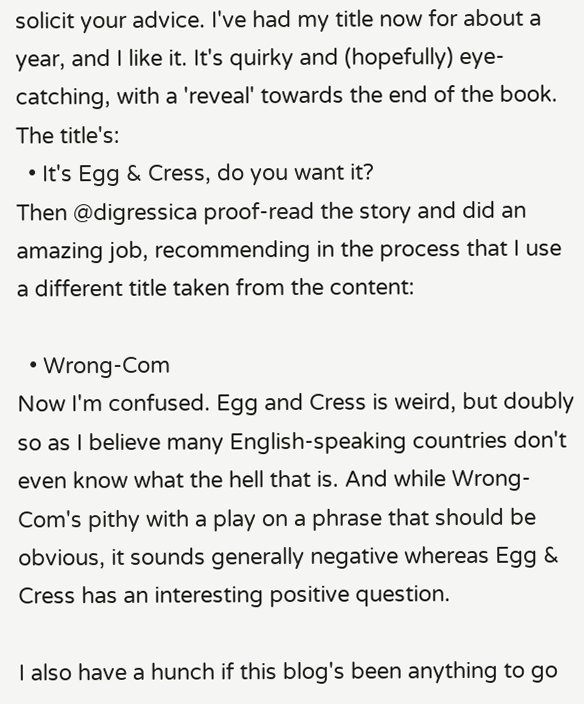solicit your advice. I've had my title now for about a year, and I like it. It's quirky and (hopefully) eye-catching, with a 'reveal' towards the end of the book. The title's:
  • It's Egg & Cress, do you want it?
Then @digressica proof-read the story and did an amazing job, recommending in the process that I use a different title taken from the content:

  • Wrong-Com
Now I'm confused. Egg and Cress is weird, but doubly so as I believe many English-speaking countries don't even know what the hell that is. And while Wrong-Com's pithy with a play on a phrase that should be obvious, it sounds generally negative whereas Egg & Cress has an interesting positive question.

I also have a hunch if this blog's been anything to go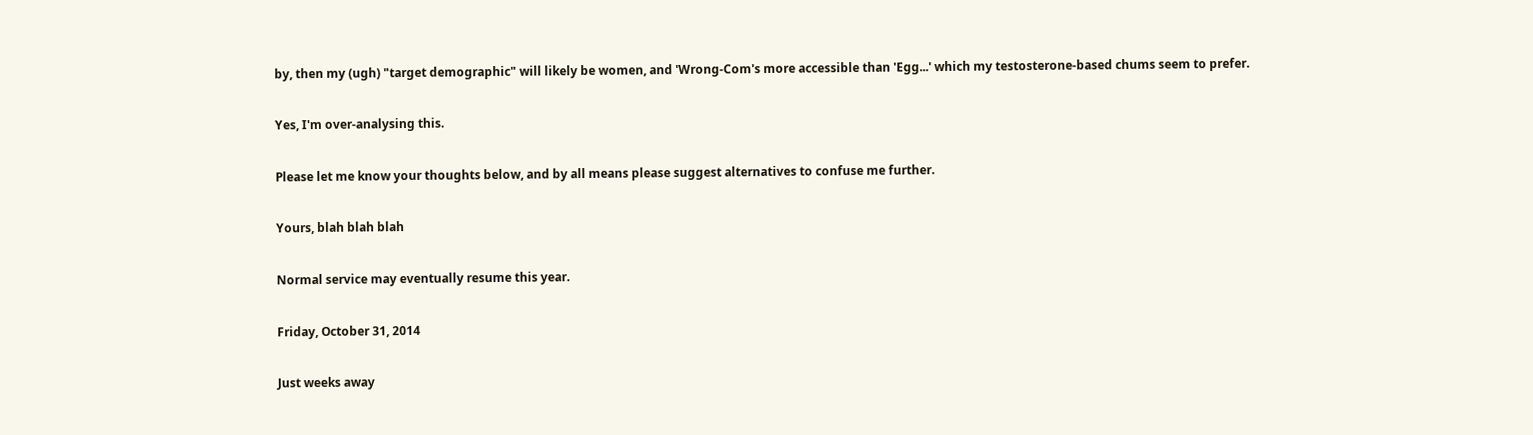by, then my (ugh) "target demographic" will likely be women, and 'Wrong-Com's more accessible than 'Egg...' which my testosterone-based chums seem to prefer.

Yes, I'm over-analysing this.

Please let me know your thoughts below, and by all means please suggest alternatives to confuse me further.

Yours, blah blah blah

Normal service may eventually resume this year.

Friday, October 31, 2014

Just weeks away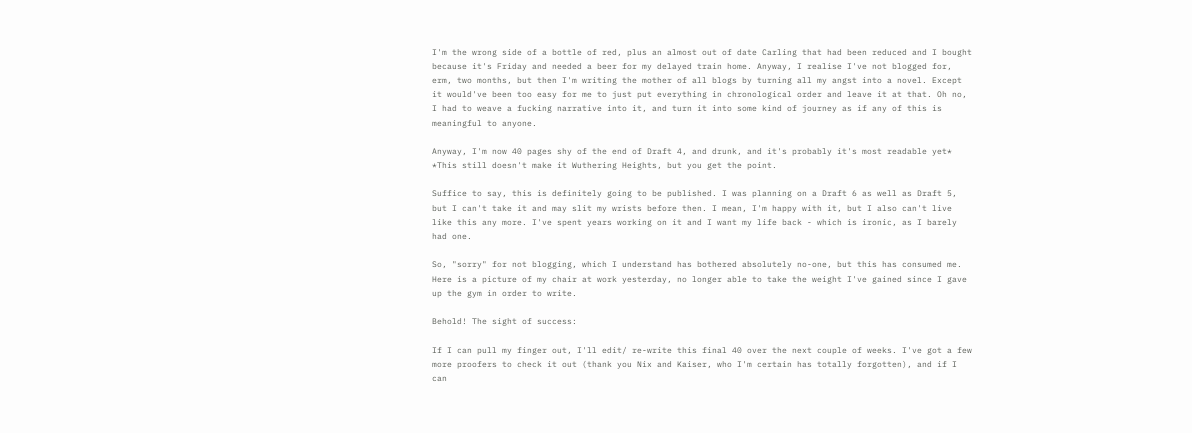I'm the wrong side of a bottle of red, plus an almost out of date Carling that had been reduced and I bought because it's Friday and needed a beer for my delayed train home. Anyway, I realise I've not blogged for, erm, two months, but then I'm writing the mother of all blogs by turning all my angst into a novel. Except it would've been too easy for me to just put everything in chronological order and leave it at that. Oh no, I had to weave a fucking narrative into it, and turn it into some kind of journey as if any of this is meaningful to anyone.

Anyway, I'm now 40 pages shy of the end of Draft 4, and drunk, and it's probably it's most readable yet*
*This still doesn't make it Wuthering Heights, but you get the point.

Suffice to say, this is definitely going to be published. I was planning on a Draft 6 as well as Draft 5, but I can't take it and may slit my wrists before then. I mean, I'm happy with it, but I also can't live like this any more. I've spent years working on it and I want my life back - which is ironic, as I barely had one.

So, "sorry" for not blogging, which I understand has bothered absolutely no-one, but this has consumed me. Here is a picture of my chair at work yesterday, no longer able to take the weight I've gained since I gave up the gym in order to write.

Behold! The sight of success:

If I can pull my finger out, I'll edit/ re-write this final 40 over the next couple of weeks. I've got a few more proofers to check it out (thank you Nix and Kaiser, who I'm certain has totally forgotten), and if I can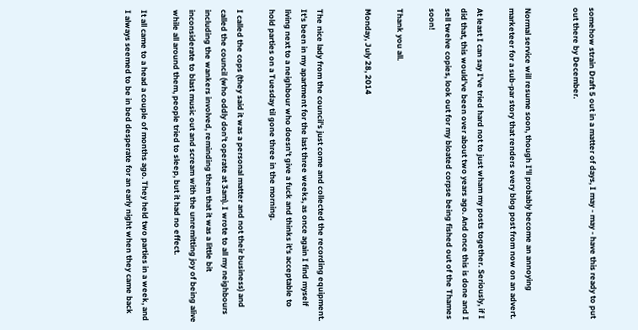somehow strain Draft 5 out in a matter of days, I may - may - have this ready to put out there by December.


Normal service will resume soon, though I'll probably become an annoying marketeer for a sub-par story that renders every blog post from now on an advert.

At least I can say I've tried hard not to just wham my posts together. Seriously, if I did that, this would've been over about two years ago. And once this is done and I sell twelve copies, look out for my bloated corpse being fished out of the Thames soon!

Thank you all.

Monday, July 28, 2014


The nice lady from the council's just come and collected the recording equipment. It's been in my apartment for the last three weeks, as once again I find myself living next to a neighbour who doesn't give a fuck and thinks it's acceptable to hold parties on a Tuesday til gone three in the morning.

I called the cops (they said it was a personal matter and not their business) and called the council (who oddly don't operate at 3am). I wrote to all my neighbours including the wankers involved, reminding them that it was a little bit inconsiderate to blast music out and scream with the unremitting joy of being alive while all around them, people tried to sleep, but it had no effect.

It all came to a head a couple of months ago. They held two parties in a week, and I always seemed to be in bed desperate for an early night when they came back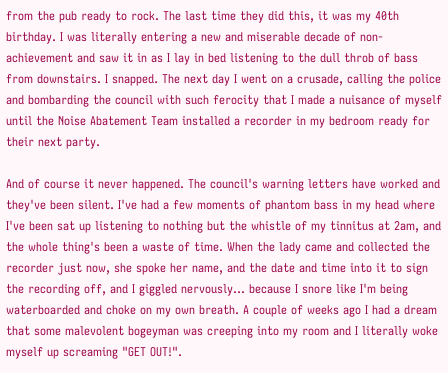from the pub ready to rock. The last time they did this, it was my 40th birthday. I was literally entering a new and miserable decade of non-achievement and saw it in as I lay in bed listening to the dull throb of bass from downstairs. I snapped. The next day I went on a crusade, calling the police and bombarding the council with such ferocity that I made a nuisance of myself until the Noise Abatement Team installed a recorder in my bedroom ready for their next party.

And of course it never happened. The council's warning letters have worked and they've been silent. I've had a few moments of phantom bass in my head where I've been sat up listening to nothing but the whistle of my tinnitus at 2am, and the whole thing's been a waste of time. When the lady came and collected the recorder just now, she spoke her name, and the date and time into it to sign the recording off, and I giggled nervously... because I snore like I'm being waterboarded and choke on my own breath. A couple of weeks ago I had a dream that some malevolent bogeyman was creeping into my room and I literally woke myself up screaming "GET OUT!".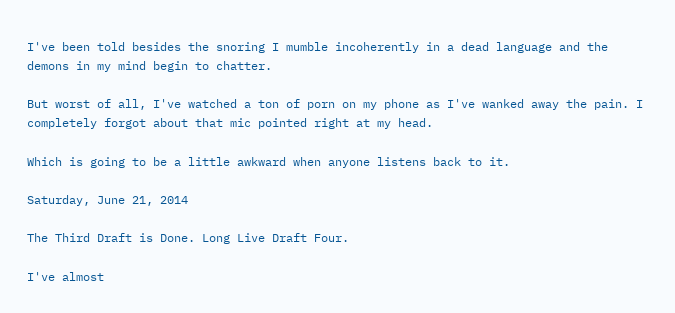I've been told besides the snoring I mumble incoherently in a dead language and the demons in my mind begin to chatter.

But worst of all, I've watched a ton of porn on my phone as I've wanked away the pain. I completely forgot about that mic pointed right at my head.

Which is going to be a little awkward when anyone listens back to it.

Saturday, June 21, 2014

The Third Draft is Done. Long Live Draft Four.

I've almost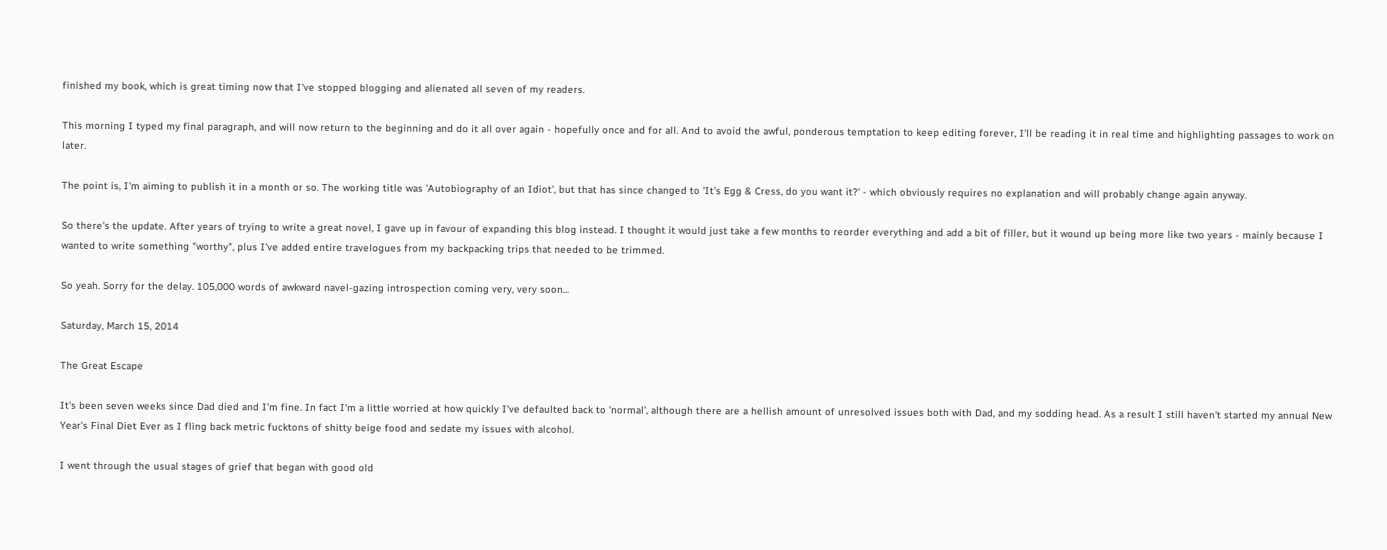finished my book, which is great timing now that I've stopped blogging and alienated all seven of my readers.

This morning I typed my final paragraph, and will now return to the beginning and do it all over again - hopefully once and for all. And to avoid the awful, ponderous temptation to keep editing forever, I'll be reading it in real time and highlighting passages to work on later.

The point is, I'm aiming to publish it in a month or so. The working title was 'Autobiography of an Idiot', but that has since changed to 'It's Egg & Cress, do you want it?' - which obviously requires no explanation and will probably change again anyway.

So there's the update. After years of trying to write a great novel, I gave up in favour of expanding this blog instead. I thought it would just take a few months to reorder everything and add a bit of filler, but it wound up being more like two years - mainly because I wanted to write something "worthy", plus I've added entire travelogues from my backpacking trips that needed to be trimmed.

So yeah. Sorry for the delay. 105,000 words of awkward navel-gazing introspection coming very, very soon...

Saturday, March 15, 2014

The Great Escape

It's been seven weeks since Dad died and I'm fine. In fact I'm a little worried at how quickly I've defaulted back to 'normal', although there are a hellish amount of unresolved issues both with Dad, and my sodding head. As a result I still haven't started my annual New Year's Final Diet Ever as I fling back metric fucktons of shitty beige food and sedate my issues with alcohol.

I went through the usual stages of grief that began with good old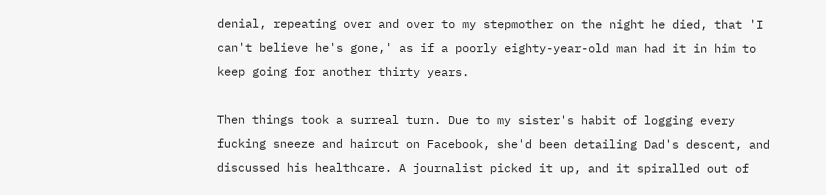denial, repeating over and over to my stepmother on the night he died, that 'I can't believe he's gone,' as if a poorly eighty-year-old man had it in him to keep going for another thirty years.

Then things took a surreal turn. Due to my sister's habit of logging every fucking sneeze and haircut on Facebook, she'd been detailing Dad's descent, and discussed his healthcare. A journalist picked it up, and it spiralled out of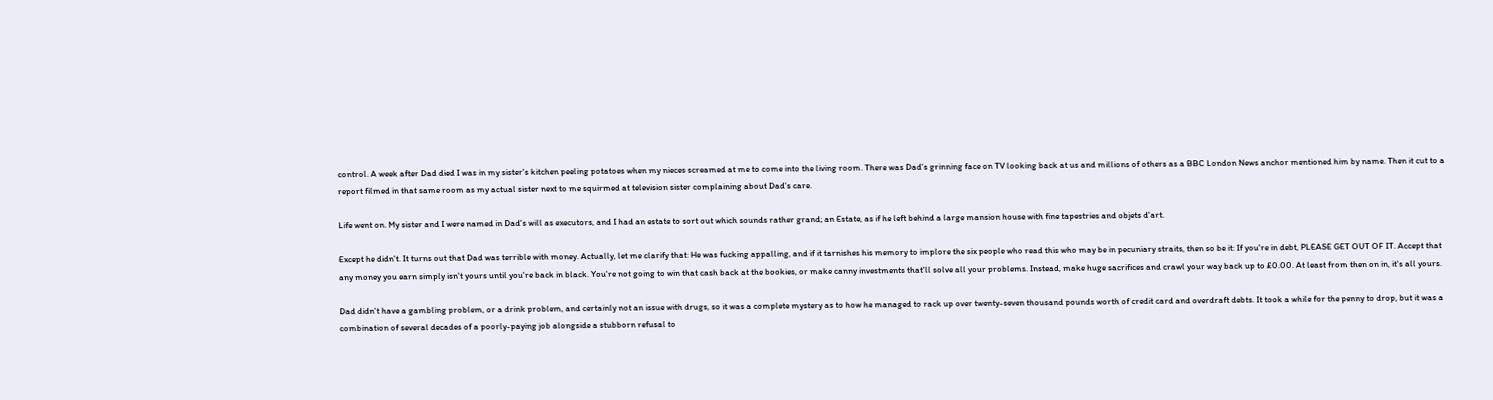control. A week after Dad died I was in my sister's kitchen peeling potatoes when my nieces screamed at me to come into the living room. There was Dad's grinning face on TV looking back at us and millions of others as a BBC London News anchor mentioned him by name. Then it cut to a report filmed in that same room as my actual sister next to me squirmed at television sister complaining about Dad's care.

Life went on. My sister and I were named in Dad's will as executors, and I had an estate to sort out which sounds rather grand; an Estate, as if he left behind a large mansion house with fine tapestries and objets d'art.

Except he didn't. It turns out that Dad was terrible with money. Actually, let me clarify that: He was fucking appalling, and if it tarnishes his memory to implore the six people who read this who may be in pecuniary straits, then so be it: If you're in debt, PLEASE GET OUT OF IT. Accept that any money you earn simply isn't yours until you're back in black. You're not going to win that cash back at the bookies, or make canny investments that'll solve all your problems. Instead, make huge sacrifices and crawl your way back up to £0.00. At least from then on in, it's all yours.

Dad didn't have a gambling problem, or a drink problem, and certainly not an issue with drugs, so it was a complete mystery as to how he managed to rack up over twenty-seven thousand pounds worth of credit card and overdraft debts. It took a while for the penny to drop, but it was a combination of several decades of a poorly-paying job alongside a stubborn refusal to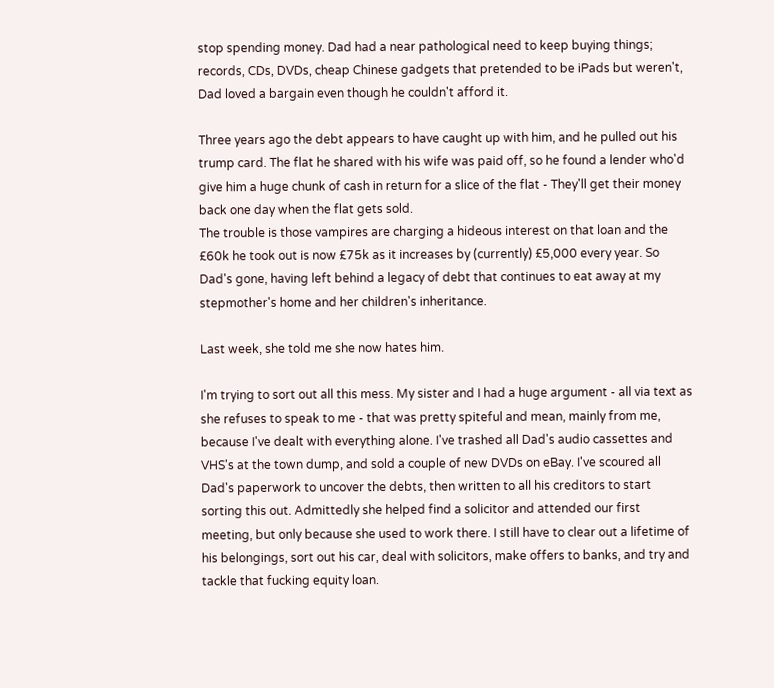stop spending money. Dad had a near pathological need to keep buying things; records, CDs, DVDs, cheap Chinese gadgets that pretended to be iPads but weren't, Dad loved a bargain even though he couldn't afford it.

Three years ago the debt appears to have caught up with him, and he pulled out his trump card. The flat he shared with his wife was paid off, so he found a lender who'd give him a huge chunk of cash in return for a slice of the flat - They'll get their money back one day when the flat gets sold.
The trouble is those vampires are charging a hideous interest on that loan and the £60k he took out is now £75k as it increases by (currently) £5,000 every year. So Dad's gone, having left behind a legacy of debt that continues to eat away at my stepmother's home and her children's inheritance.

Last week, she told me she now hates him.

I'm trying to sort out all this mess. My sister and I had a huge argument - all via text as she refuses to speak to me - that was pretty spiteful and mean, mainly from me, because I've dealt with everything alone. I've trashed all Dad's audio cassettes and VHS's at the town dump, and sold a couple of new DVDs on eBay. I've scoured all Dad's paperwork to uncover the debts, then written to all his creditors to start sorting this out. Admittedly she helped find a solicitor and attended our first meeting, but only because she used to work there. I still have to clear out a lifetime of his belongings, sort out his car, deal with solicitors, make offers to banks, and try and tackle that fucking equity loan.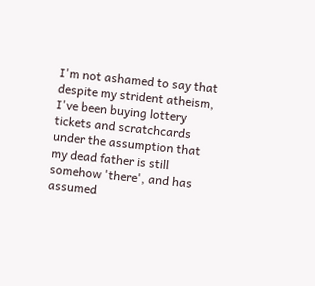I'm not ashamed to say that despite my strident atheism, I've been buying lottery tickets and scratchcards under the assumption that my dead father is still somehow 'there', and has assumed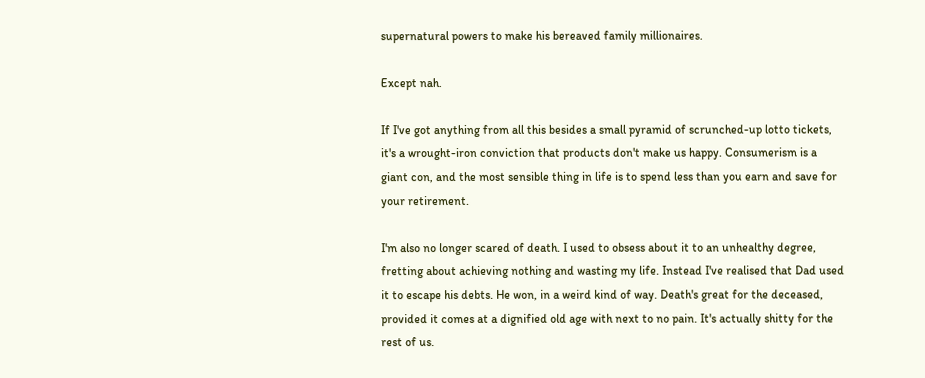supernatural powers to make his bereaved family millionaires.

Except nah.

If I've got anything from all this besides a small pyramid of scrunched-up lotto tickets, it's a wrought-iron conviction that products don't make us happy. Consumerism is a giant con, and the most sensible thing in life is to spend less than you earn and save for your retirement.

I'm also no longer scared of death. I used to obsess about it to an unhealthy degree, fretting about achieving nothing and wasting my life. Instead I've realised that Dad used it to escape his debts. He won, in a weird kind of way. Death's great for the deceased, provided it comes at a dignified old age with next to no pain. It's actually shitty for the rest of us.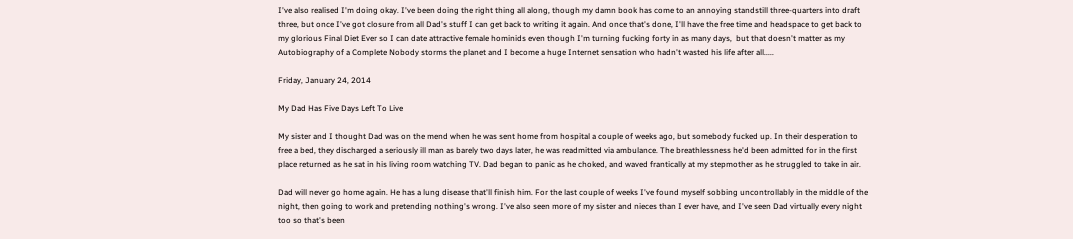I've also realised I'm doing okay. I've been doing the right thing all along, though my damn book has come to an annoying standstill three-quarters into draft three, but once I've got closure from all Dad's stuff I can get back to writing it again. And once that's done, I'll have the free time and headspace to get back to my glorious Final Diet Ever so I can date attractive female hominids even though I'm turning fucking forty in as many days,  but that doesn't matter as my Autobiography of a Complete Nobody storms the planet and I become a huge Internet sensation who hadn't wasted his life after all.....

Friday, January 24, 2014

My Dad Has Five Days Left To Live

My sister and I thought Dad was on the mend when he was sent home from hospital a couple of weeks ago, but somebody fucked up. In their desperation to free a bed, they discharged a seriously ill man as barely two days later, he was readmitted via ambulance. The breathlessness he'd been admitted for in the first place returned as he sat in his living room watching TV. Dad began to panic as he choked, and waved frantically at my stepmother as he struggled to take in air.

Dad will never go home again. He has a lung disease that'll finish him. For the last couple of weeks I've found myself sobbing uncontrollably in the middle of the night, then going to work and pretending nothing's wrong. I've also seen more of my sister and nieces than I ever have, and I've seen Dad virtually every night too so that's been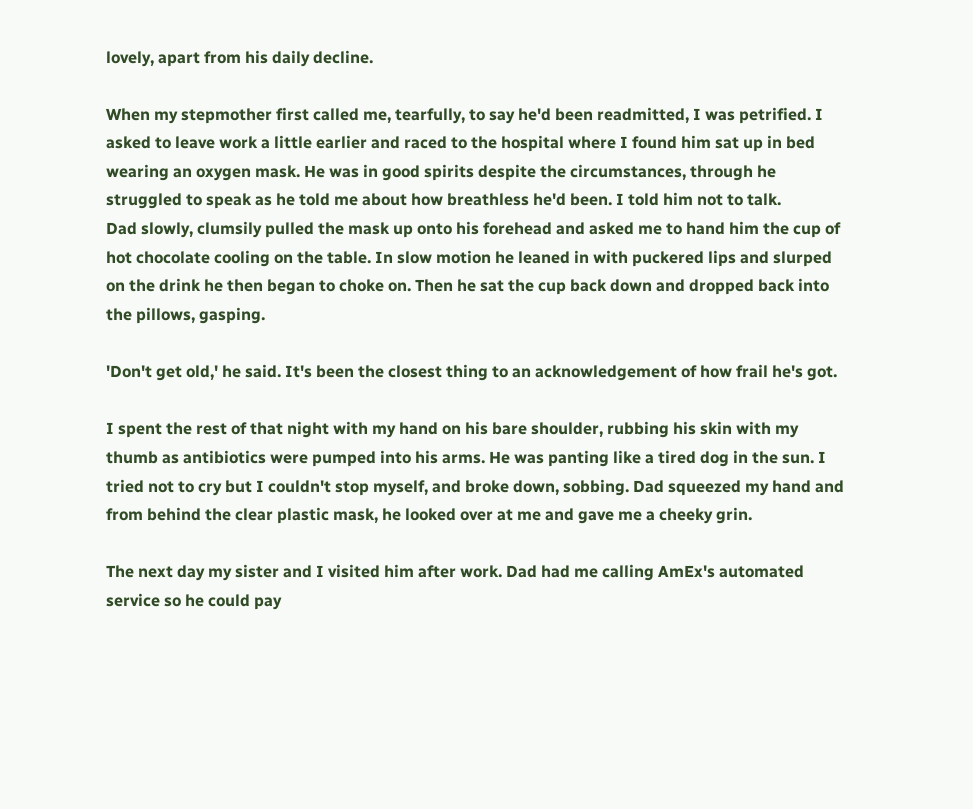lovely, apart from his daily decline.

When my stepmother first called me, tearfully, to say he'd been readmitted, I was petrified. I asked to leave work a little earlier and raced to the hospital where I found him sat up in bed wearing an oxygen mask. He was in good spirits despite the circumstances, through he struggled to speak as he told me about how breathless he'd been. I told him not to talk.
Dad slowly, clumsily pulled the mask up onto his forehead and asked me to hand him the cup of hot chocolate cooling on the table. In slow motion he leaned in with puckered lips and slurped on the drink he then began to choke on. Then he sat the cup back down and dropped back into the pillows, gasping.

'Don't get old,' he said. It's been the closest thing to an acknowledgement of how frail he's got.

I spent the rest of that night with my hand on his bare shoulder, rubbing his skin with my thumb as antibiotics were pumped into his arms. He was panting like a tired dog in the sun. I tried not to cry but I couldn't stop myself, and broke down, sobbing. Dad squeezed my hand and from behind the clear plastic mask, he looked over at me and gave me a cheeky grin.

The next day my sister and I visited him after work. Dad had me calling AmEx's automated service so he could pay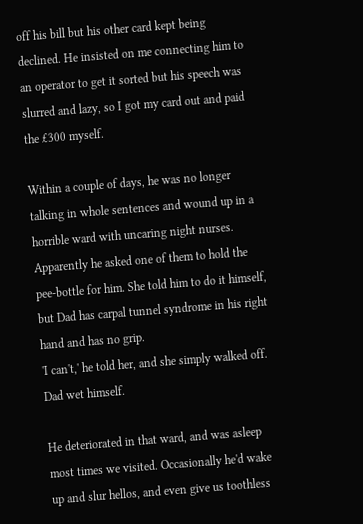off his bill but his other card kept being declined. He insisted on me connecting him to an operator to get it sorted but his speech was slurred and lazy, so I got my card out and paid the £300 myself.

Within a couple of days, he was no longer talking in whole sentences and wound up in a horrible ward with uncaring night nurses. Apparently he asked one of them to hold the pee-bottle for him. She told him to do it himself, but Dad has carpal tunnel syndrome in his right hand and has no grip.
'I can't,' he told her, and she simply walked off.
Dad wet himself.

He deteriorated in that ward, and was asleep most times we visited. Occasionally he'd wake up and slur hellos, and even give us toothless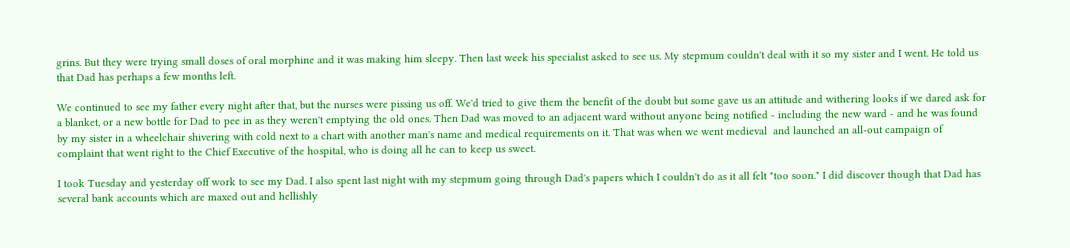grins. But they were trying small doses of oral morphine and it was making him sleepy. Then last week his specialist asked to see us. My stepmum couldn't deal with it so my sister and I went. He told us that Dad has perhaps a few months left.

We continued to see my father every night after that, but the nurses were pissing us off. We'd tried to give them the benefit of the doubt but some gave us an attitude and withering looks if we dared ask for a blanket, or a new bottle for Dad to pee in as they weren't emptying the old ones. Then Dad was moved to an adjacent ward without anyone being notified - including the new ward - and he was found by my sister in a wheelchair shivering with cold next to a chart with another man's name and medical requirements on it. That was when we went medieval  and launched an all-out campaign of complaint that went right to the Chief Executive of the hospital, who is doing all he can to keep us sweet.

I took Tuesday and yesterday off work to see my Dad. I also spent last night with my stepmum going through Dad's papers which I couldn't do as it all felt "too soon." I did discover though that Dad has several bank accounts which are maxed out and hellishly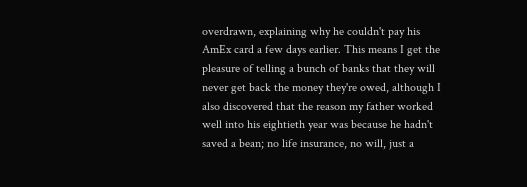overdrawn, explaining why he couldn't pay his AmEx card a few days earlier. This means I get the pleasure of telling a bunch of banks that they will never get back the money they're owed, although I also discovered that the reason my father worked well into his eightieth year was because he hadn't saved a bean; no life insurance, no will, just a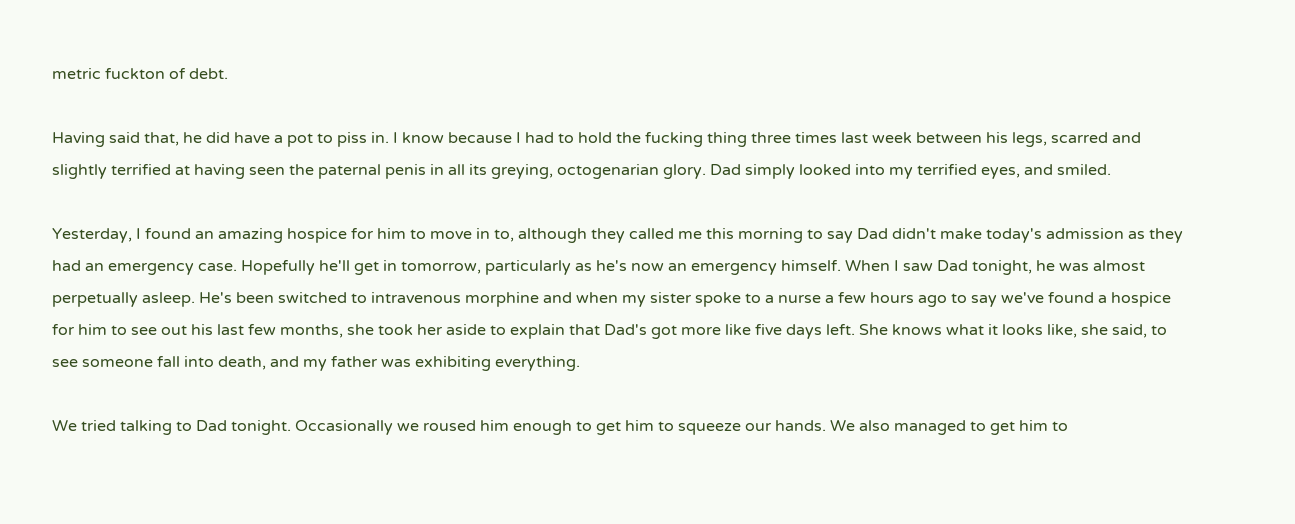metric fuckton of debt.

Having said that, he did have a pot to piss in. I know because I had to hold the fucking thing three times last week between his legs, scarred and slightly terrified at having seen the paternal penis in all its greying, octogenarian glory. Dad simply looked into my terrified eyes, and smiled.

Yesterday, I found an amazing hospice for him to move in to, although they called me this morning to say Dad didn't make today's admission as they had an emergency case. Hopefully he'll get in tomorrow, particularly as he's now an emergency himself. When I saw Dad tonight, he was almost perpetually asleep. He's been switched to intravenous morphine and when my sister spoke to a nurse a few hours ago to say we've found a hospice for him to see out his last few months, she took her aside to explain that Dad's got more like five days left. She knows what it looks like, she said, to see someone fall into death, and my father was exhibiting everything.

We tried talking to Dad tonight. Occasionally we roused him enough to get him to squeeze our hands. We also managed to get him to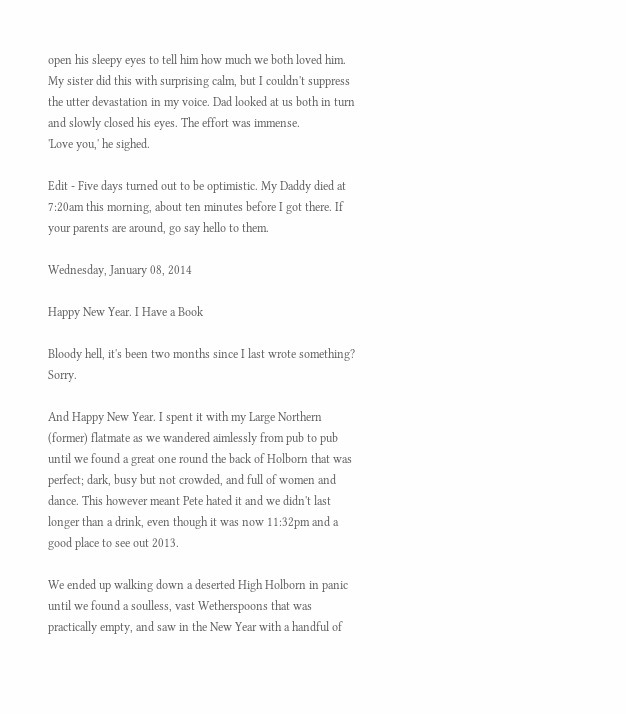open his sleepy eyes to tell him how much we both loved him. My sister did this with surprising calm, but I couldn't suppress the utter devastation in my voice. Dad looked at us both in turn and slowly closed his eyes. The effort was immense.
'Love you,' he sighed.

Edit - Five days turned out to be optimistic. My Daddy died at 7:20am this morning, about ten minutes before I got there. If your parents are around, go say hello to them.

Wednesday, January 08, 2014

Happy New Year. I Have a Book

Bloody hell, it's been two months since I last wrote something? Sorry.

And Happy New Year. I spent it with my Large Northern (former) flatmate as we wandered aimlessly from pub to pub until we found a great one round the back of Holborn that was perfect; dark, busy but not crowded, and full of women and dance. This however meant Pete hated it and we didn't last longer than a drink, even though it was now 11:32pm and a good place to see out 2013.

We ended up walking down a deserted High Holborn in panic until we found a soulless, vast Wetherspoons that was practically empty, and saw in the New Year with a handful of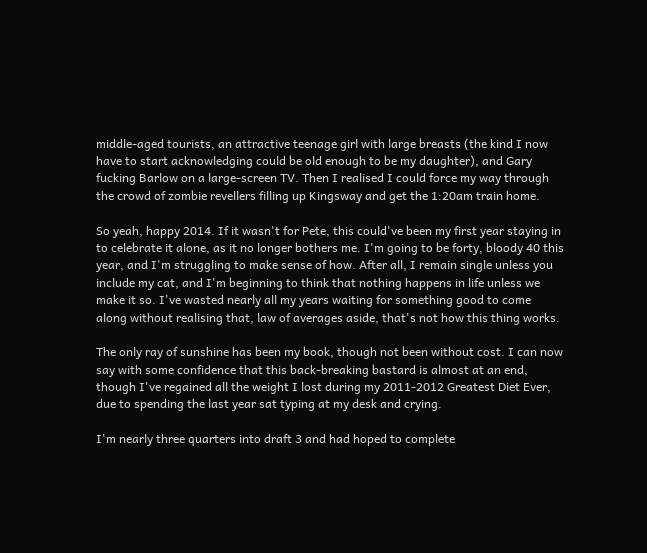middle-aged tourists, an attractive teenage girl with large breasts (the kind I now have to start acknowledging could be old enough to be my daughter), and Gary fucking Barlow on a large-screen TV. Then I realised I could force my way through the crowd of zombie revellers filling up Kingsway and get the 1:20am train home.

So yeah, happy 2014. If it wasn't for Pete, this could've been my first year staying in to celebrate it alone, as it no longer bothers me. I'm going to be forty, bloody 40 this year, and I'm struggling to make sense of how. After all, I remain single unless you include my cat, and I'm beginning to think that nothing happens in life unless we make it so. I've wasted nearly all my years waiting for something good to come along without realising that, law of averages aside, that's not how this thing works.

The only ray of sunshine has been my book, though not been without cost. I can now say with some confidence that this back-breaking bastard is almost at an end, though I've regained all the weight I lost during my 2011-2012 Greatest Diet Ever, due to spending the last year sat typing at my desk and crying.

I'm nearly three quarters into draft 3 and had hoped to complete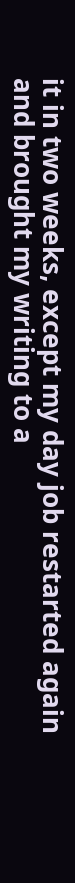it in two weeks, except my day job restarted again and brought my writing to a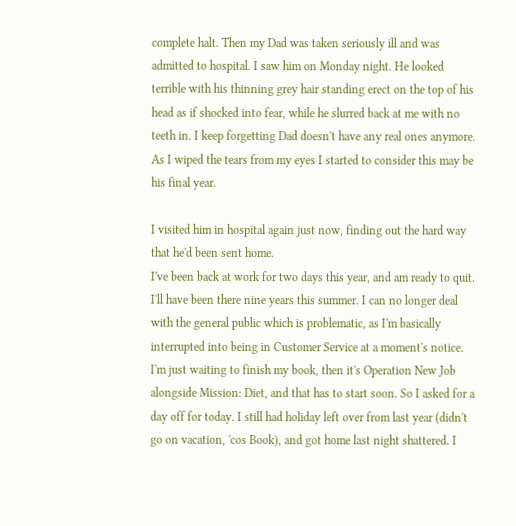complete halt. Then my Dad was taken seriously ill and was admitted to hospital. I saw him on Monday night. He looked terrible with his thinning grey hair standing erect on the top of his head as if shocked into fear, while he slurred back at me with no teeth in. I keep forgetting Dad doesn't have any real ones anymore. As I wiped the tears from my eyes I started to consider this may be his final year.

I visited him in hospital again just now, finding out the hard way that he'd been sent home.
I've been back at work for two days this year, and am ready to quit. I'll have been there nine years this summer. I can no longer deal with the general public which is problematic, as I'm basically interrupted into being in Customer Service at a moment's notice. I'm just waiting to finish my book, then it's Operation New Job alongside Mission: Diet, and that has to start soon. So I asked for a day off for today. I still had holiday left over from last year (didn't go on vacation, 'cos Book), and got home last night shattered. I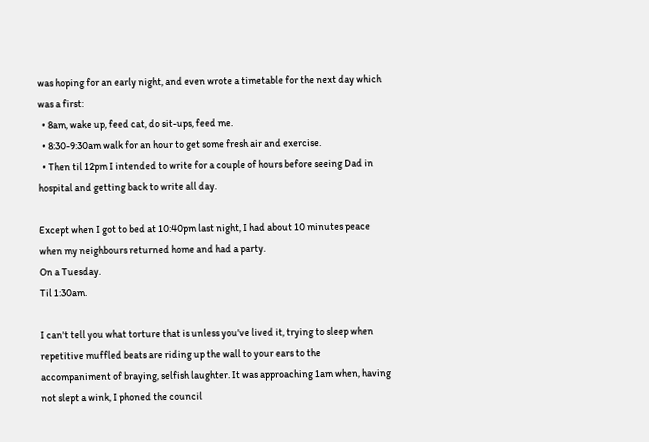was hoping for an early night, and even wrote a timetable for the next day which was a first:
  • 8am, wake up, feed cat, do sit-ups, feed me.
  • 8:30-9:30am walk for an hour to get some fresh air and exercise.
  • Then til 12pm I intended to write for a couple of hours before seeing Dad in hospital and getting back to write all day.

Except when I got to bed at 10:40pm last night, I had about 10 minutes peace when my neighbours returned home and had a party.
On a Tuesday.
Til 1:30am.

I can't tell you what torture that is unless you've lived it, trying to sleep when repetitive muffled beats are riding up the wall to your ears to the accompaniment of braying, selfish laughter. It was approaching 1am when, having not slept a wink, I phoned the council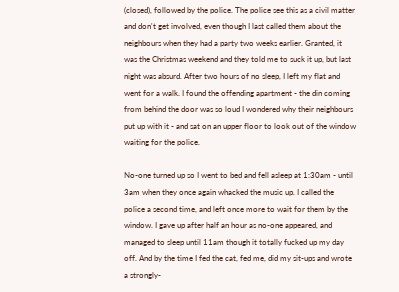(closed), followed by the police. The police see this as a civil matter and don't get involved, even though I last called them about the neighbours when they had a party two weeks earlier. Granted, it was the Christmas weekend and they told me to suck it up, but last night was absurd. After two hours of no sleep, I left my flat and went for a walk. I found the offending apartment - the din coming from behind the door was so loud I wondered why their neighbours put up with it - and sat on an upper floor to look out of the window waiting for the police.

No-one turned up so I went to bed and fell asleep at 1:30am - until 3am when they once again whacked the music up. I called the police a second time, and left once more to wait for them by the window. I gave up after half an hour as no-one appeared, and managed to sleep until 11am though it totally fucked up my day off. And by the time I fed the cat, fed me, did my sit-ups and wrote a strongly-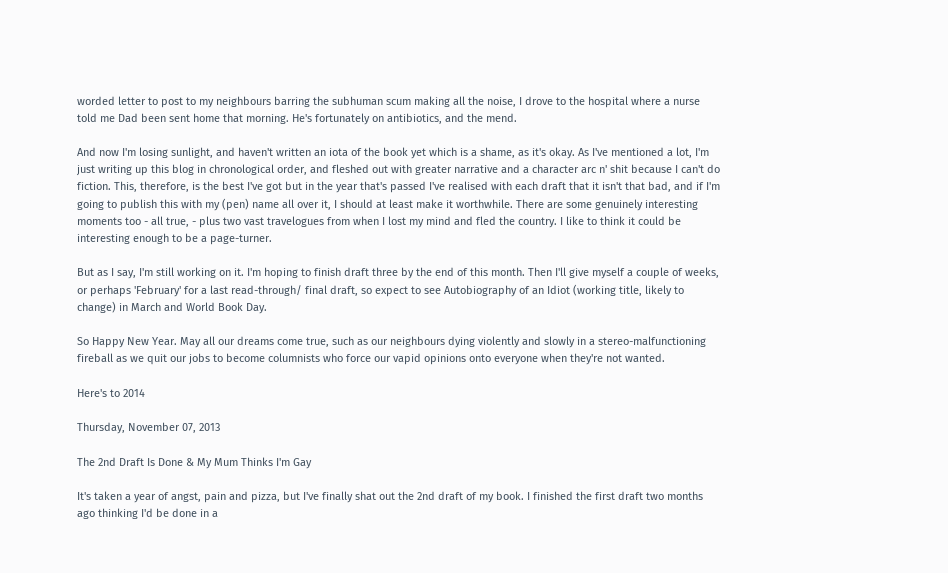worded letter to post to my neighbours barring the subhuman scum making all the noise, I drove to the hospital where a nurse told me Dad been sent home that morning. He's fortunately on antibiotics, and the mend.

And now I'm losing sunlight, and haven't written an iota of the book yet which is a shame, as it's okay. As I've mentioned a lot, I'm just writing up this blog in chronological order, and fleshed out with greater narrative and a character arc n' shit because I can't do fiction. This, therefore, is the best I've got but in the year that's passed I've realised with each draft that it isn't that bad, and if I'm going to publish this with my (pen) name all over it, I should at least make it worthwhile. There are some genuinely interesting moments too - all true, - plus two vast travelogues from when I lost my mind and fled the country. I like to think it could be interesting enough to be a page-turner.

But as I say, I'm still working on it. I'm hoping to finish draft three by the end of this month. Then I'll give myself a couple of weeks, or perhaps 'February' for a last read-through/ final draft, so expect to see Autobiography of an Idiot (working title, likely to change) in March and World Book Day.

So Happy New Year. May all our dreams come true, such as our neighbours dying violently and slowly in a stereo-malfunctioning fireball as we quit our jobs to become columnists who force our vapid opinions onto everyone when they're not wanted.

Here's to 2014

Thursday, November 07, 2013

The 2nd Draft Is Done & My Mum Thinks I'm Gay

It's taken a year of angst, pain and pizza, but I've finally shat out the 2nd draft of my book. I finished the first draft two months ago thinking I'd be done in a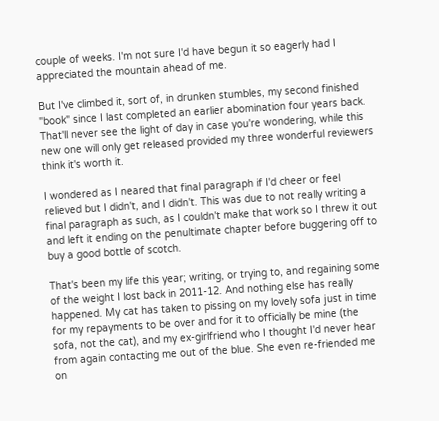couple of weeks. I'm not sure I'd have begun it so eagerly had I appreciated the mountain ahead of me.

But I've climbed it, sort of, in drunken stumbles, my second finished "book" since I last completed an earlier abomination four years back. That'll never see the light of day in case you're wondering, while this new one will only get released provided my three wonderful reviewers think it's worth it.

I wondered as I neared that final paragraph if I'd cheer or feel relieved but I didn't, and I didn't. This was due to not really writing a final paragraph as such, as I couldn't make that work so I threw it out and left it ending on the penultimate chapter before buggering off to buy a good bottle of scotch.

That's been my life this year; writing, or trying to, and regaining some of the weight I lost back in 2011-12. And nothing else has really happened. My cat has taken to pissing on my lovely sofa just in time for my repayments to be over and for it to officially be mine (the sofa, not the cat), and my ex-girlfriend who I thought I'd never hear from again contacting me out of the blue. She even re-friended me on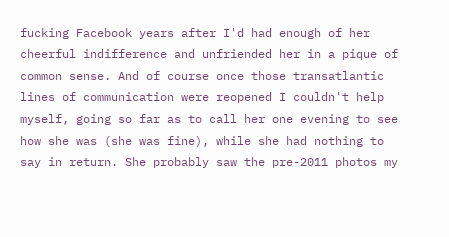fucking Facebook years after I'd had enough of her cheerful indifference and unfriended her in a pique of common sense. And of course once those transatlantic lines of communication were reopened I couldn't help myself, going so far as to call her one evening to see how she was (she was fine), while she had nothing to say in return. She probably saw the pre-2011 photos my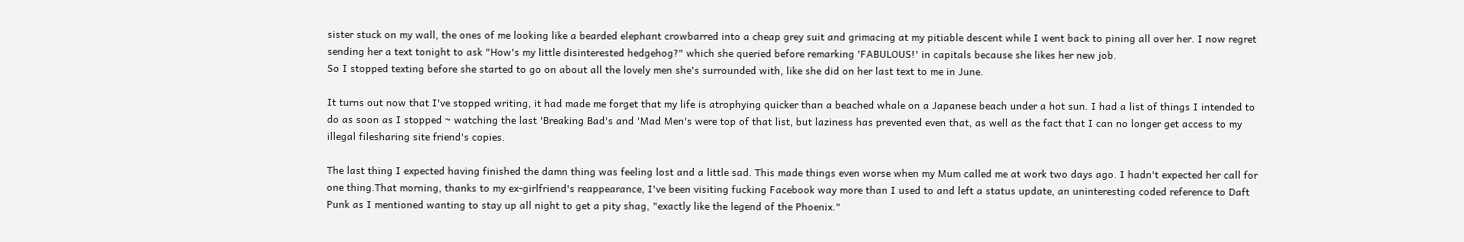sister stuck on my wall, the ones of me looking like a bearded elephant crowbarred into a cheap grey suit and grimacing at my pitiable descent while I went back to pining all over her. I now regret sending her a text tonight to ask "How's my little disinterested hedgehog?" which she queried before remarking 'FABULOUS!' in capitals because she likes her new job.
So I stopped texting before she started to go on about all the lovely men she's surrounded with, like she did on her last text to me in June.

It turns out now that I've stopped writing, it had made me forget that my life is atrophying quicker than a beached whale on a Japanese beach under a hot sun. I had a list of things I intended to do as soon as I stopped ~ watching the last 'Breaking Bad's and 'Mad Men's were top of that list, but laziness has prevented even that, as well as the fact that I can no longer get access to my illegal filesharing site friend's copies.

The last thing I expected having finished the damn thing was feeling lost and a little sad. This made things even worse when my Mum called me at work two days ago. I hadn't expected her call for one thing.That morning, thanks to my ex-girlfriend's reappearance, I've been visiting fucking Facebook way more than I used to and left a status update, an uninteresting coded reference to Daft Punk as I mentioned wanting to stay up all night to get a pity shag, "exactly like the legend of the Phoenix."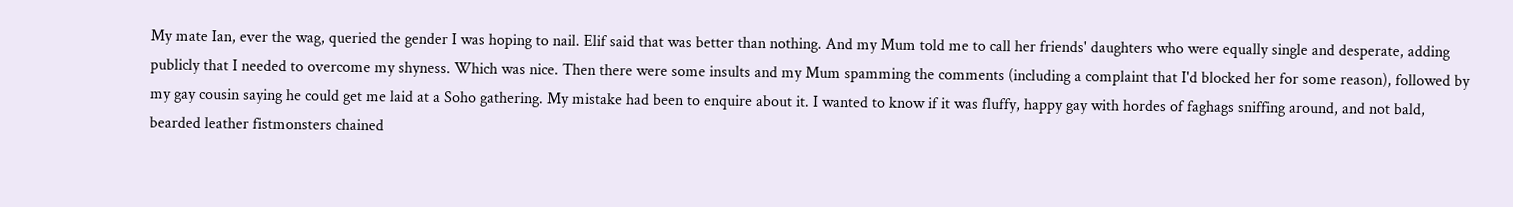My mate Ian, ever the wag, queried the gender I was hoping to nail. Elif said that was better than nothing. And my Mum told me to call her friends' daughters who were equally single and desperate, adding publicly that I needed to overcome my shyness. Which was nice. Then there were some insults and my Mum spamming the comments (including a complaint that I'd blocked her for some reason), followed by my gay cousin saying he could get me laid at a Soho gathering. My mistake had been to enquire about it. I wanted to know if it was fluffy, happy gay with hordes of faghags sniffing around, and not bald, bearded leather fistmonsters chained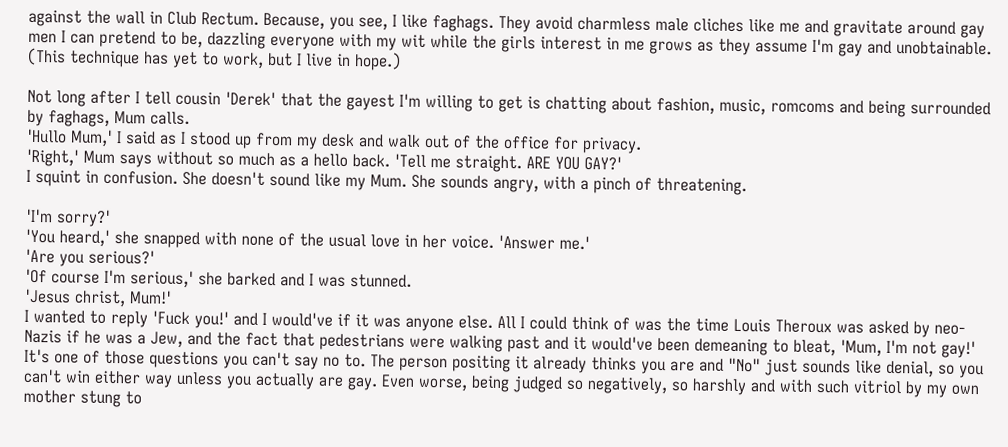against the wall in Club Rectum. Because, you see, I like faghags. They avoid charmless male cliches like me and gravitate around gay men I can pretend to be, dazzling everyone with my wit while the girls interest in me grows as they assume I'm gay and unobtainable. (This technique has yet to work, but I live in hope.)

Not long after I tell cousin 'Derek' that the gayest I'm willing to get is chatting about fashion, music, romcoms and being surrounded by faghags, Mum calls.
'Hullo Mum,' I said as I stood up from my desk and walk out of the office for privacy.
'Right,' Mum says without so much as a hello back. 'Tell me straight. ARE YOU GAY?'
I squint in confusion. She doesn't sound like my Mum. She sounds angry, with a pinch of threatening.

'I'm sorry?'
'You heard,' she snapped with none of the usual love in her voice. 'Answer me.'
'Are you serious?'
'Of course I'm serious,' she barked and I was stunned.
'Jesus christ, Mum!'
I wanted to reply 'Fuck you!' and I would've if it was anyone else. All I could think of was the time Louis Theroux was asked by neo-Nazis if he was a Jew, and the fact that pedestrians were walking past and it would've been demeaning to bleat, 'Mum, I'm not gay!'
It's one of those questions you can't say no to. The person positing it already thinks you are and "No" just sounds like denial, so you can't win either way unless you actually are gay. Even worse, being judged so negatively, so harshly and with such vitriol by my own mother stung to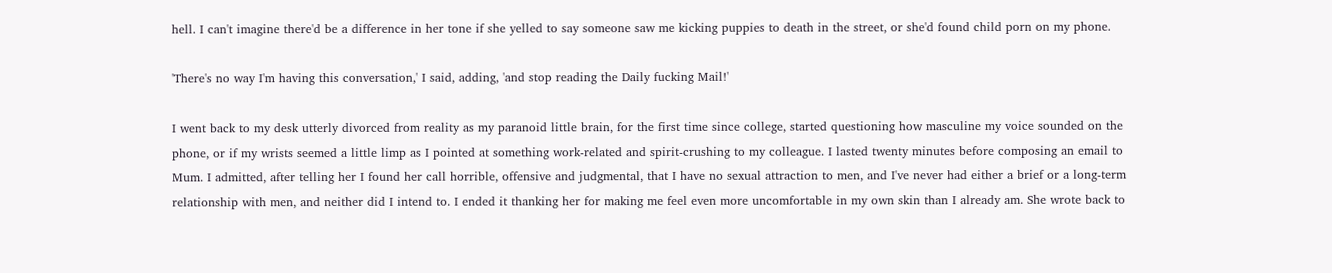hell. I can't imagine there'd be a difference in her tone if she yelled to say someone saw me kicking puppies to death in the street, or she'd found child porn on my phone.

'There's no way I'm having this conversation,' I said, adding, 'and stop reading the Daily fucking Mail!'

I went back to my desk utterly divorced from reality as my paranoid little brain, for the first time since college, started questioning how masculine my voice sounded on the phone, or if my wrists seemed a little limp as I pointed at something work-related and spirit-crushing to my colleague. I lasted twenty minutes before composing an email to Mum. I admitted, after telling her I found her call horrible, offensive and judgmental, that I have no sexual attraction to men, and I've never had either a brief or a long-term relationship with men, and neither did I intend to. I ended it thanking her for making me feel even more uncomfortable in my own skin than I already am. She wrote back to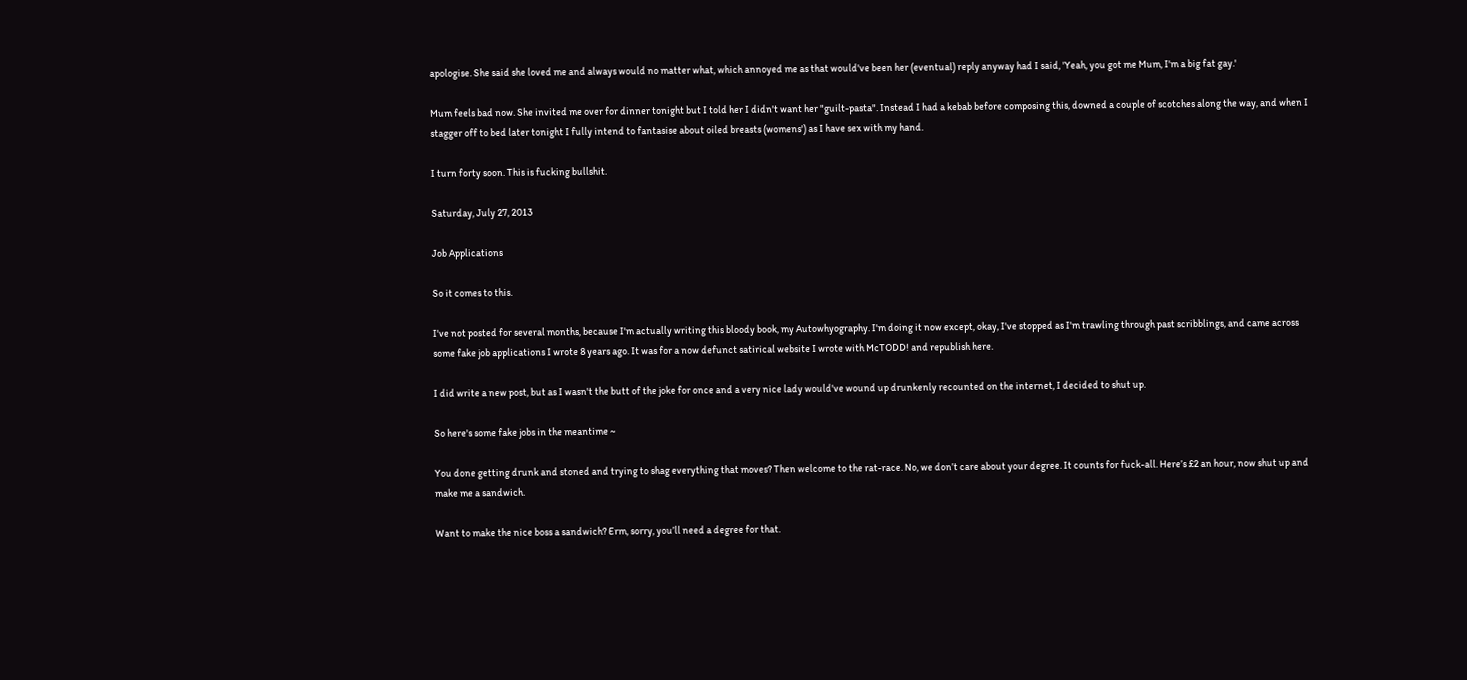apologise. She said she loved me and always would no matter what, which annoyed me as that would've been her (eventual) reply anyway had I said, 'Yeah, you got me Mum, I'm a big fat gay.'

Mum feels bad now. She invited me over for dinner tonight but I told her I didn't want her "guilt-pasta". Instead I had a kebab before composing this, downed a couple of scotches along the way, and when I stagger off to bed later tonight I fully intend to fantasise about oiled breasts (womens') as I have sex with my hand.

I turn forty soon. This is fucking bullshit.

Saturday, July 27, 2013

Job Applications

So it comes to this.

I've not posted for several months, because I'm actually writing this bloody book, my Autowhyography. I'm doing it now except, okay, I've stopped as I'm trawling through past scribblings, and came across some fake job applications I wrote 8 years ago. It was for a now defunct satirical website I wrote with McTODD! and republish here.

I did write a new post, but as I wasn't the butt of the joke for once and a very nice lady would've wound up drunkenly recounted on the internet, I decided to shut up.

So here's some fake jobs in the meantime ~

You done getting drunk and stoned and trying to shag everything that moves? Then welcome to the rat-race. No, we don’t care about your degree. It counts for fuck-all. Here’s £2 an hour, now shut up and make me a sandwich.

Want to make the nice boss a sandwich? Erm, sorry, you’ll need a degree for that.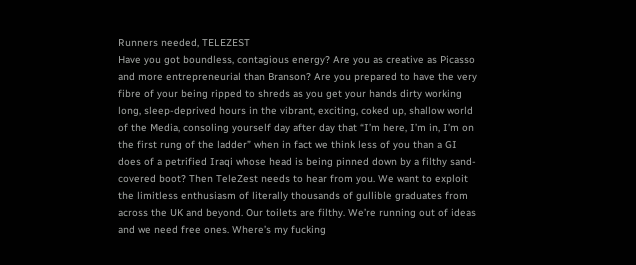Runners needed, TELEZEST
Have you got boundless, contagious energy? Are you as creative as Picasso and more entrepreneurial than Branson? Are you prepared to have the very fibre of your being ripped to shreds as you get your hands dirty working long, sleep-deprived hours in the vibrant, exciting, coked up, shallow world of the Media, consoling yourself day after day that “I’m here, I’m in, I’m on the first rung of the ladder” when in fact we think less of you than a GI does of a petrified Iraqi whose head is being pinned down by a filthy sand-covered boot? Then TeleZest needs to hear from you. We want to exploit the limitless enthusiasm of literally thousands of gullible graduates from across the UK and beyond. Our toilets are filthy. We’re running out of ideas and we need free ones. Where’s my fucking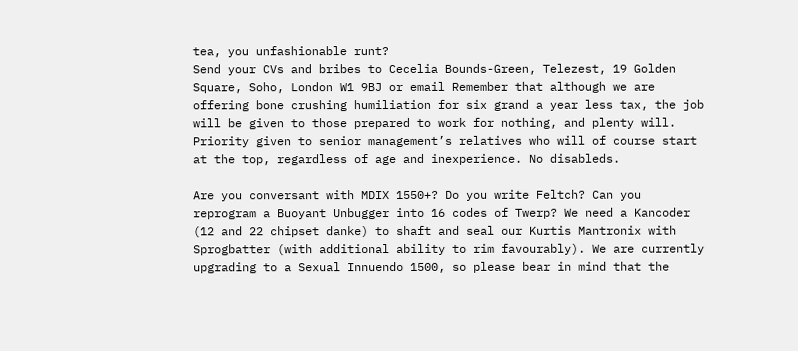tea, you unfashionable runt?
Send your CVs and bribes to Cecelia Bounds-Green, Telezest, 19 Golden Square, Soho, London W1 9BJ or email Remember that although we are offering bone crushing humiliation for six grand a year less tax, the job will be given to those prepared to work for nothing, and plenty will. Priority given to senior management’s relatives who will of course start at the top, regardless of age and inexperience. No disableds.

Are you conversant with MDIX 1550+? Do you write Feltch? Can you reprogram a Buoyant Unbugger into 16 codes of Twerp? We need a Kancoder (12 and 22 chipset danke) to shaft and seal our Kurtis Mantronix with Sprogbatter (with additional ability to rim favourably). We are currently upgrading to a Sexual Innuendo 1500, so please bear in mind that the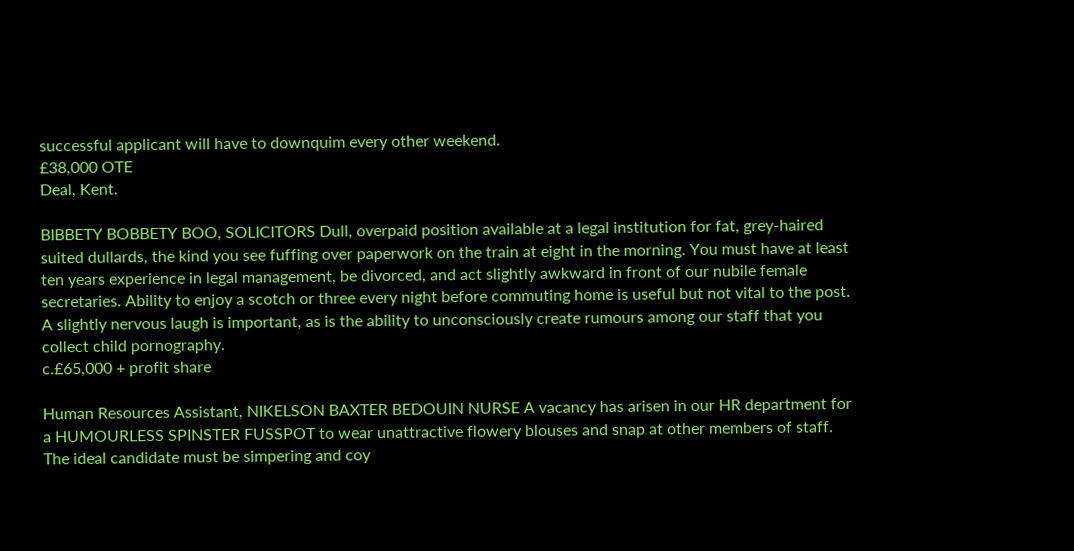successful applicant will have to downquim every other weekend.
£38,000 OTE
Deal, Kent.

BIBBETY BOBBETY BOO, SOLICITORS Dull, overpaid position available at a legal institution for fat, grey-haired suited dullards, the kind you see fuffing over paperwork on the train at eight in the morning. You must have at least ten years experience in legal management, be divorced, and act slightly awkward in front of our nubile female secretaries. Ability to enjoy a scotch or three every night before commuting home is useful but not vital to the post. A slightly nervous laugh is important, as is the ability to unconsciously create rumours among our staff that you collect child pornography.
c.£65,000 + profit share

Human Resources Assistant, NIKELSON BAXTER BEDOUIN NURSE A vacancy has arisen in our HR department for a HUMOURLESS SPINSTER FUSSPOT to wear unattractive flowery blouses and snap at other members of staff. The ideal candidate must be simpering and coy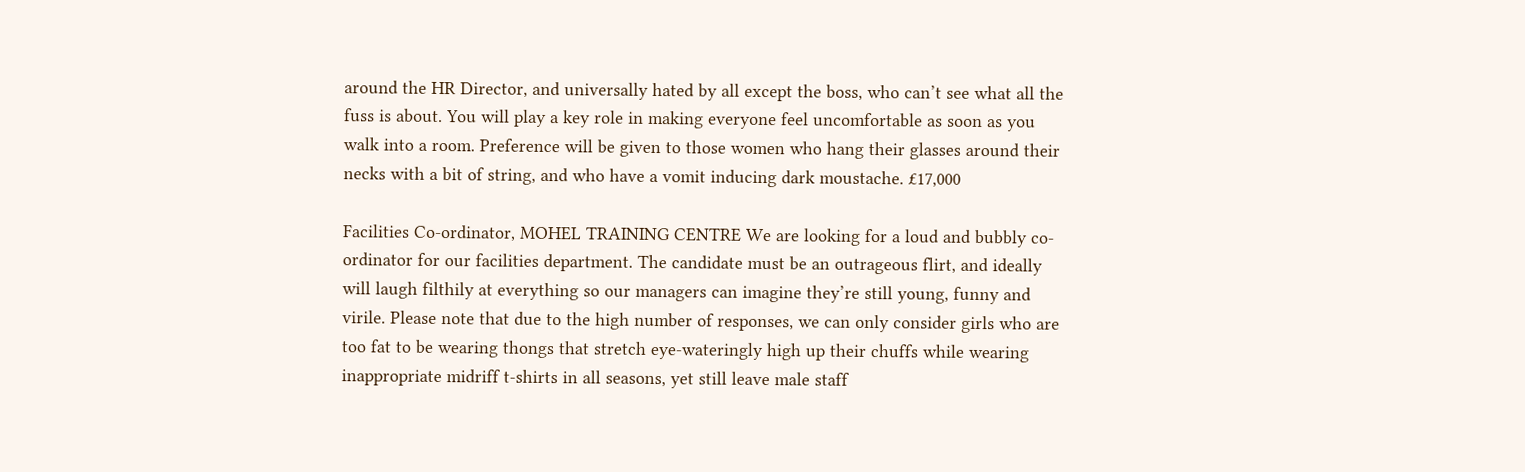around the HR Director, and universally hated by all except the boss, who can’t see what all the fuss is about. You will play a key role in making everyone feel uncomfortable as soon as you walk into a room. Preference will be given to those women who hang their glasses around their necks with a bit of string, and who have a vomit inducing dark moustache. £17,000

Facilities Co-ordinator, MOHEL TRAINING CENTRE We are looking for a loud and bubbly co-ordinator for our facilities department. The candidate must be an outrageous flirt, and ideally will laugh filthily at everything so our managers can imagine they’re still young, funny and virile. Please note that due to the high number of responses, we can only consider girls who are too fat to be wearing thongs that stretch eye-wateringly high up their chuffs while wearing inappropriate midriff t-shirts in all seasons, yet still leave male staff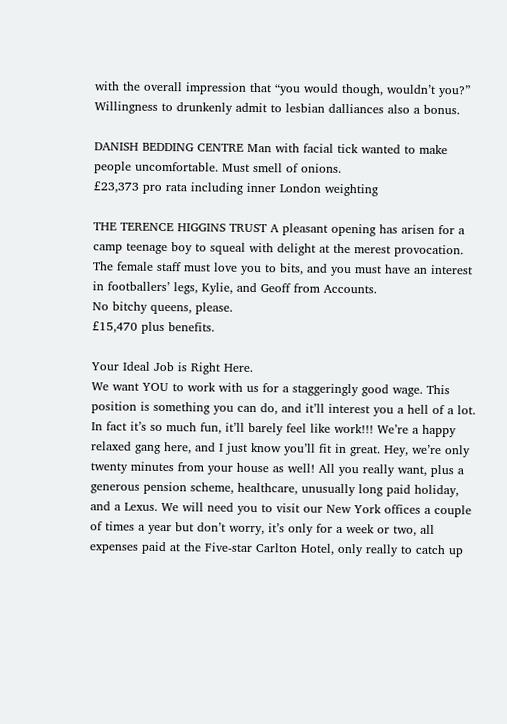with the overall impression that “you would though, wouldn’t you?” Willingness to drunkenly admit to lesbian dalliances also a bonus.

DANISH BEDDING CENTRE Man with facial tick wanted to make people uncomfortable. Must smell of onions.
£23,373 pro rata including inner London weighting

THE TERENCE HIGGINS TRUST A pleasant opening has arisen for a camp teenage boy to squeal with delight at the merest provocation. The female staff must love you to bits, and you must have an interest in footballers’ legs, Kylie, and Geoff from Accounts.
No bitchy queens, please.
£15,470 plus benefits.

Your Ideal Job is Right Here.
We want YOU to work with us for a staggeringly good wage. This position is something you can do, and it’ll interest you a hell of a lot. In fact it’s so much fun, it’ll barely feel like work!!! We’re a happy relaxed gang here, and I just know you’ll fit in great. Hey, we’re only twenty minutes from your house as well! All you really want, plus a generous pension scheme, healthcare, unusually long paid holiday, and a Lexus. We will need you to visit our New York offices a couple of times a year but don’t worry, it’s only for a week or two, all expenses paid at the Five-star Carlton Hotel, only really to catch up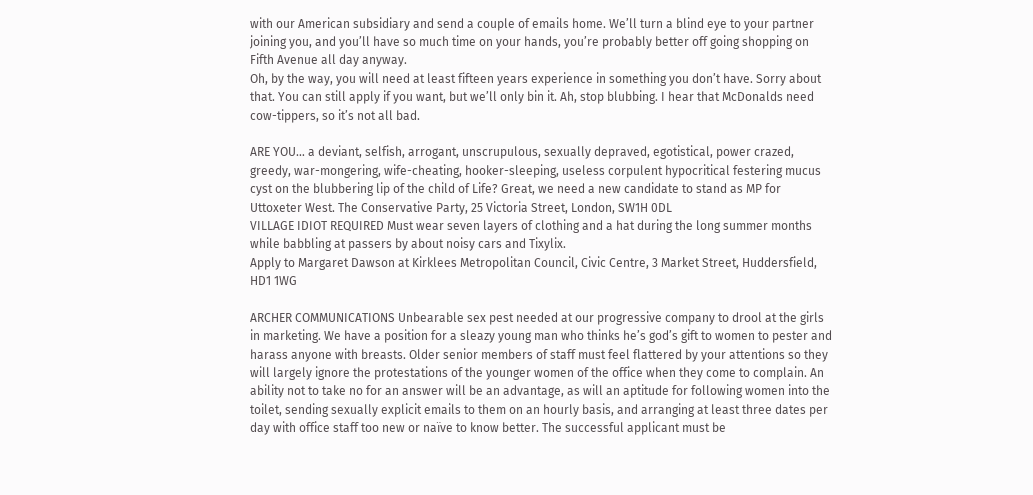with our American subsidiary and send a couple of emails home. We’ll turn a blind eye to your partner joining you, and you’ll have so much time on your hands, you’re probably better off going shopping on Fifth Avenue all day anyway.
Oh, by the way, you will need at least fifteen years experience in something you don’t have. Sorry about that. You can still apply if you want, but we’ll only bin it. Ah, stop blubbing. I hear that McDonalds need cow-tippers, so it’s not all bad.

ARE YOU… a deviant, selfish, arrogant, unscrupulous, sexually depraved, egotistical, power crazed, greedy, war-mongering, wife-cheating, hooker-sleeping, useless corpulent hypocritical festering mucus cyst on the blubbering lip of the child of Life? Great, we need a new candidate to stand as MP for Uttoxeter West. The Conservative Party, 25 Victoria Street, London, SW1H 0DL
VILLAGE IDIOT REQUIRED Must wear seven layers of clothing and a hat during the long summer months while babbling at passers by about noisy cars and Tixylix.
Apply to Margaret Dawson at Kirklees Metropolitan Council, Civic Centre, 3 Market Street, Huddersfield, HD1 1WG

ARCHER COMMUNICATIONS Unbearable sex pest needed at our progressive company to drool at the girls in marketing. We have a position for a sleazy young man who thinks he’s god’s gift to women to pester and harass anyone with breasts. Older senior members of staff must feel flattered by your attentions so they will largely ignore the protestations of the younger women of the office when they come to complain. An ability not to take no for an answer will be an advantage, as will an aptitude for following women into the toilet, sending sexually explicit emails to them on an hourly basis, and arranging at least three dates per day with office staff too new or naïve to know better. The successful applicant must be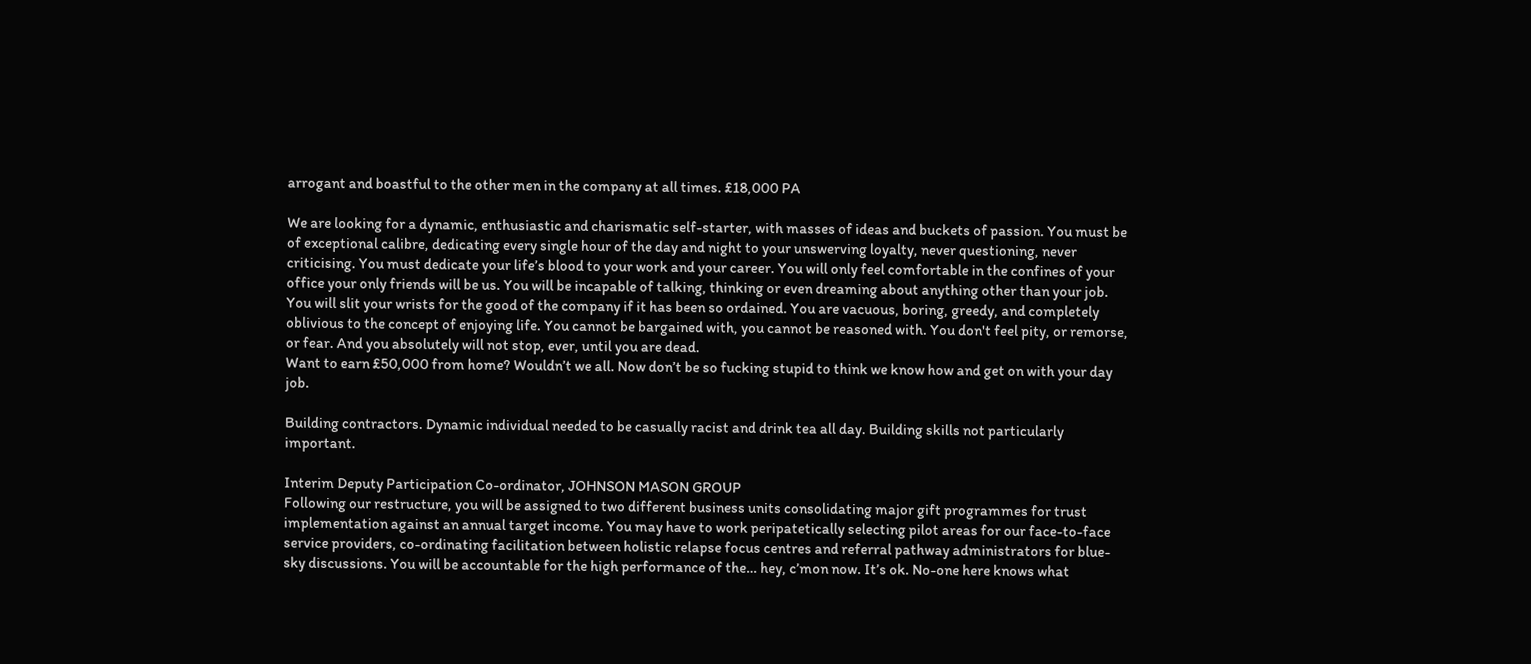arrogant and boastful to the other men in the company at all times. £18,000 PA

We are looking for a dynamic, enthusiastic and charismatic self-starter, with masses of ideas and buckets of passion. You must be of exceptional calibre, dedicating every single hour of the day and night to your unswerving loyalty, never questioning, never criticising. You must dedicate your life’s blood to your work and your career. You will only feel comfortable in the confines of your office your only friends will be us. You will be incapable of talking, thinking or even dreaming about anything other than your job. You will slit your wrists for the good of the company if it has been so ordained. You are vacuous, boring, greedy, and completely oblivious to the concept of enjoying life. You cannot be bargained with, you cannot be reasoned with. You don't feel pity, or remorse, or fear. And you absolutely will not stop, ever, until you are dead.
Want to earn £50,000 from home? Wouldn’t we all. Now don’t be so fucking stupid to think we know how and get on with your day job.

Building contractors. Dynamic individual needed to be casually racist and drink tea all day. Building skills not particularly important.

Interim Deputy Participation Co-ordinator, JOHNSON MASON GROUP
Following our restructure, you will be assigned to two different business units consolidating major gift programmes for trust implementation against an annual target income. You may have to work peripatetically selecting pilot areas for our face-to-face service providers, co-ordinating facilitation between holistic relapse focus centres and referral pathway administrators for blue-sky discussions. You will be accountable for the high performance of the… hey, c’mon now. It’s ok. No-one here knows what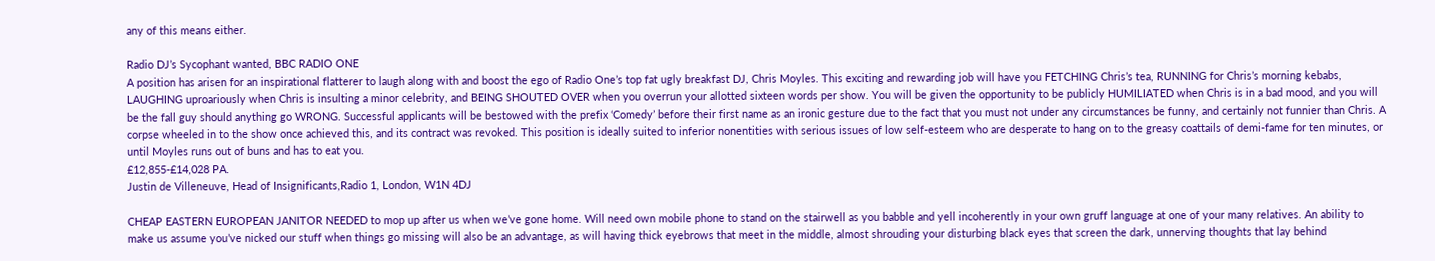any of this means either.

Radio DJ’s Sycophant wanted, BBC RADIO ONE
A position has arisen for an inspirational flatterer to laugh along with and boost the ego of Radio One’s top fat ugly breakfast DJ, Chris Moyles. This exciting and rewarding job will have you FETCHING Chris’s tea, RUNNING for Chris’s morning kebabs, LAUGHING uproariously when Chris is insulting a minor celebrity, and BEING SHOUTED OVER when you overrun your allotted sixteen words per show. You will be given the opportunity to be publicly HUMILIATED when Chris is in a bad mood, and you will be the fall guy should anything go WRONG. Successful applicants will be bestowed with the prefix ‘Comedy’ before their first name as an ironic gesture due to the fact that you must not under any circumstances be funny, and certainly not funnier than Chris. A corpse wheeled in to the show once achieved this, and its contract was revoked. This position is ideally suited to inferior nonentities with serious issues of low self-esteem who are desperate to hang on to the greasy coattails of demi-fame for ten minutes, or until Moyles runs out of buns and has to eat you.
£12,855-£14,028 PA.
Justin de Villeneuve, Head of Insignificants,Radio 1, London, W1N 4DJ

CHEAP EASTERN EUROPEAN JANITOR NEEDED to mop up after us when we’ve gone home. Will need own mobile phone to stand on the stairwell as you babble and yell incoherently in your own gruff language at one of your many relatives. An ability to make us assume you’ve nicked our stuff when things go missing will also be an advantage, as will having thick eyebrows that meet in the middle, almost shrouding your disturbing black eyes that screen the dark, unnerving thoughts that lay behind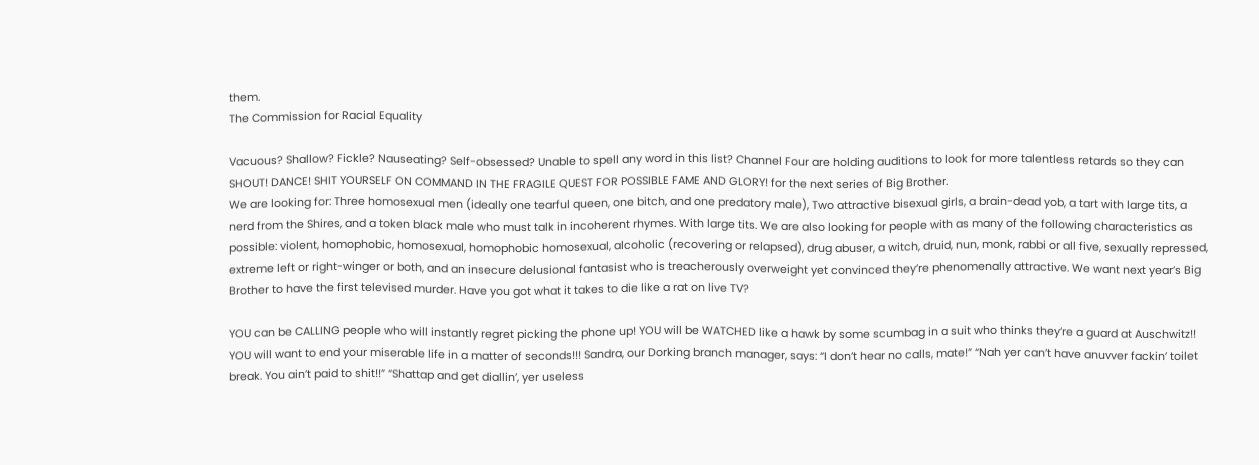them.
The Commission for Racial Equality

Vacuous? Shallow? Fickle? Nauseating? Self-obsessed? Unable to spell any word in this list? Channel Four are holding auditions to look for more talentless retards so they can SHOUT! DANCE! SHIT YOURSELF ON COMMAND IN THE FRAGILE QUEST FOR POSSIBLE FAME AND GLORY! for the next series of Big Brother.
We are looking for: Three homosexual men (ideally one tearful queen, one bitch, and one predatory male), Two attractive bisexual girls, a brain-dead yob, a tart with large tits, a nerd from the Shires, and a token black male who must talk in incoherent rhymes. With large tits. We are also looking for people with as many of the following characteristics as possible: violent, homophobic, homosexual, homophobic homosexual, alcoholic (recovering or relapsed), drug abuser, a witch, druid, nun, monk, rabbi or all five, sexually repressed, extreme left or right-winger or both, and an insecure delusional fantasist who is treacherously overweight yet convinced they’re phenomenally attractive. We want next year’s Big Brother to have the first televised murder. Have you got what it takes to die like a rat on live TV?

YOU can be CALLING people who will instantly regret picking the phone up! YOU will be WATCHED like a hawk by some scumbag in a suit who thinks they’re a guard at Auschwitz!! YOU will want to end your miserable life in a matter of seconds!!! Sandra, our Dorking branch manager, says: “I don’t hear no calls, mate!” “Nah yer can’t have anuvver fackin’ toilet break. You ain’t paid to shit!!” “Shattap and get diallin’, yer useless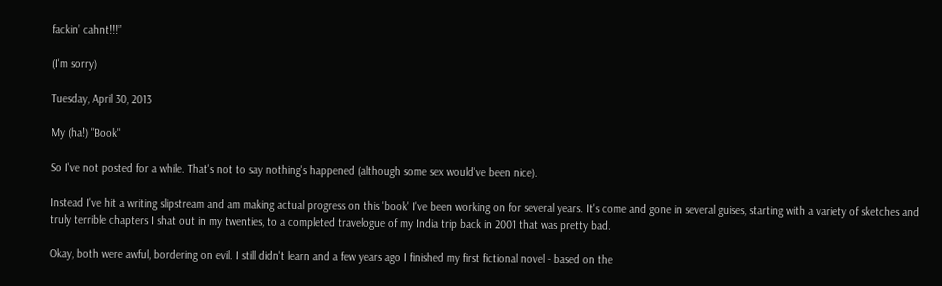fackin’ cahnt!!!”

(I'm sorry)

Tuesday, April 30, 2013

My (ha!) "Book"

So I've not posted for a while. That's not to say nothing's happened (although some sex would've been nice).

Instead I've hit a writing slipstream and am making actual progress on this 'book' I've been working on for several years. It's come and gone in several guises, starting with a variety of sketches and truly terrible chapters I shat out in my twenties, to a completed travelogue of my India trip back in 2001 that was pretty bad.

Okay, both were awful, bordering on evil. I still didn't learn and a few years ago I finished my first fictional novel - based on the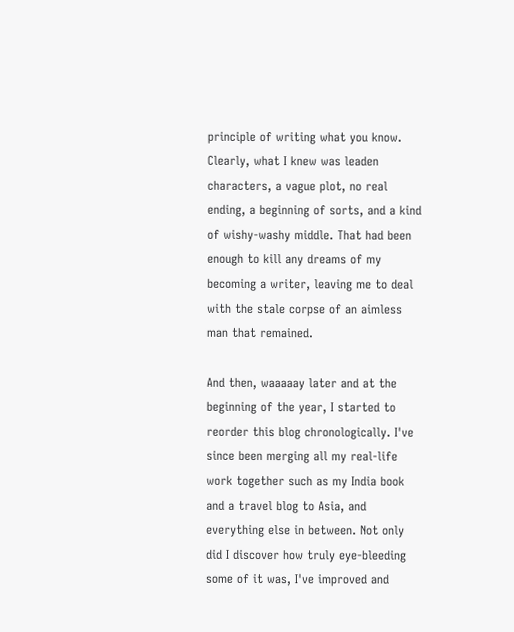principle of writing what you know. Clearly, what I knew was leaden characters, a vague plot, no real ending, a beginning of sorts, and a kind of wishy-washy middle. That had been enough to kill any dreams of my becoming a writer, leaving me to deal with the stale corpse of an aimless man that remained.

And then, waaaaay later and at the beginning of the year, I started to reorder this blog chronologically. I've since been merging all my real-life work together such as my India book and a travel blog to Asia, and everything else in between. Not only did I discover how truly eye-bleeding some of it was, I've improved and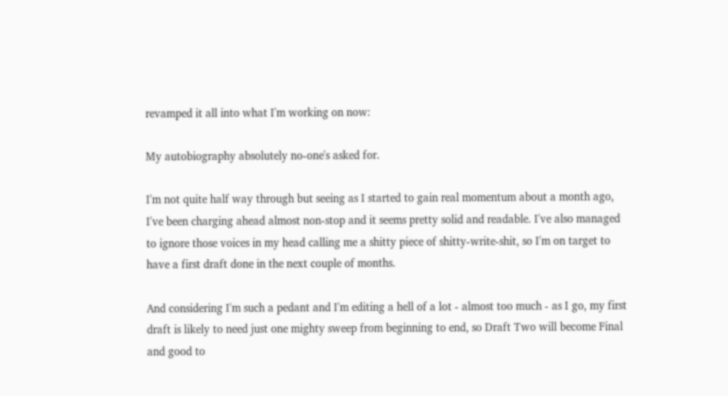revamped it all into what I'm working on now:

My autobiography absolutely no-one's asked for.

I'm not quite half way through but seeing as I started to gain real momentum about a month ago, I've been charging ahead almost non-stop and it seems pretty solid and readable. I've also managed to ignore those voices in my head calling me a shitty piece of shitty-write-shit, so I'm on target to have a first draft done in the next couple of months.

And considering I'm such a pedant and I'm editing a hell of a lot - almost too much - as I go, my first draft is likely to need just one mighty sweep from beginning to end, so Draft Two will become Final and good to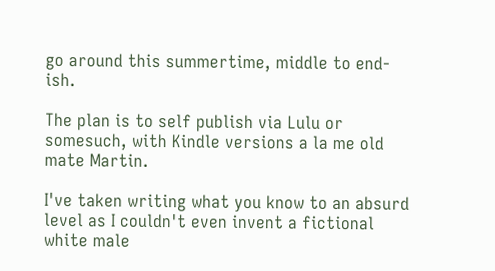go around this summertime, middle to end-ish.

The plan is to self publish via Lulu or somesuch, with Kindle versions a la me old mate Martin.

I've taken writing what you know to an absurd level as I couldn't even invent a fictional white male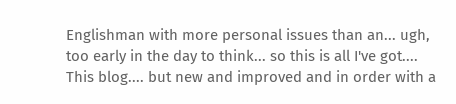Englishman with more personal issues than an... ugh, too early in the day to think... so this is all I've got....   This blog.... but new and improved and in order with a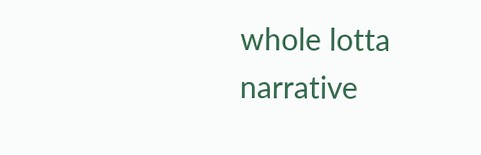whole lotta narrative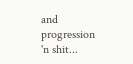and progression 'n shit...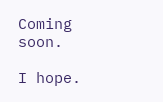Coming soon.

I hope.